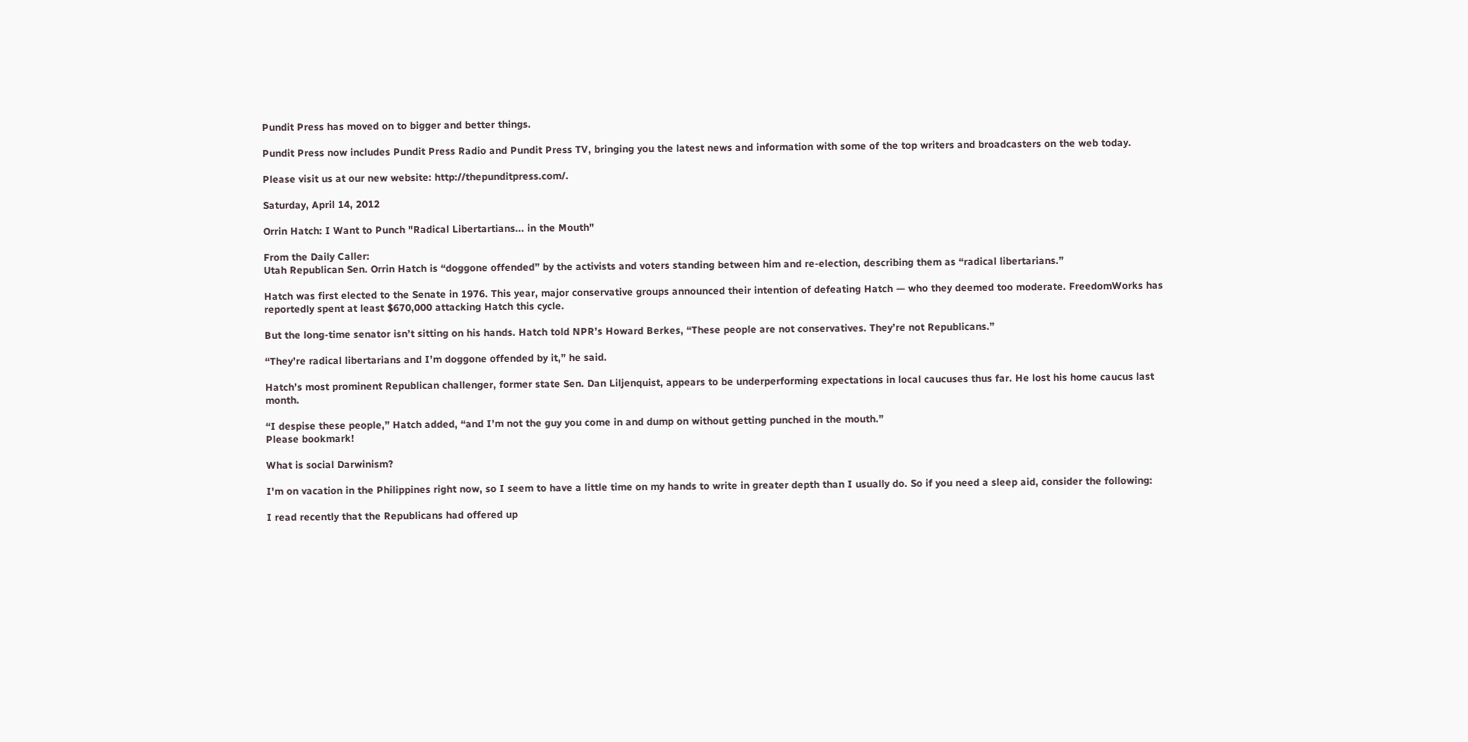Pundit Press has moved on to bigger and better things.

Pundit Press now includes Pundit Press Radio and Pundit Press TV, bringing you the latest news and information with some of the top writers and broadcasters on the web today.

Please visit us at our new website: http://thepunditpress.com/.

Saturday, April 14, 2012

Orrin Hatch: I Want to Punch "Radical Libertartians... in the Mouth"

From the Daily Caller:
Utah Republican Sen. Orrin Hatch is “doggone offended” by the activists and voters standing between him and re-election, describing them as “radical libertarians.”

Hatch was first elected to the Senate in 1976. This year, major conservative groups announced their intention of defeating Hatch — who they deemed too moderate. FreedomWorks has reportedly spent at least $670,000 attacking Hatch this cycle.

But the long-time senator isn’t sitting on his hands. Hatch told NPR’s Howard Berkes, “These people are not conservatives. They’re not Republicans.”

“They’re radical libertarians and I’m doggone offended by it,” he said.

Hatch’s most prominent Republican challenger, former state Sen. Dan Liljenquist, appears to be underperforming expectations in local caucuses thus far. He lost his home caucus last month.

“I despise these people,” Hatch added, “and I’m not the guy you come in and dump on without getting punched in the mouth.”
Please bookmark!

What is social Darwinism?

I'm on vacation in the Philippines right now, so I seem to have a little time on my hands to write in greater depth than I usually do. So if you need a sleep aid, consider the following:

I read recently that the Republicans had offered up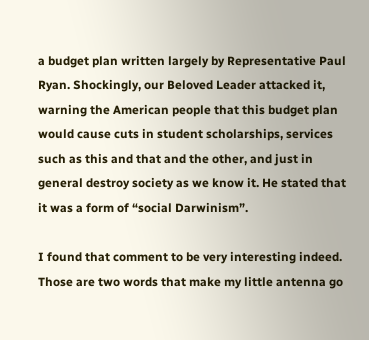a budget plan written largely by Representative Paul Ryan. Shockingly, our Beloved Leader attacked it, warning the American people that this budget plan would cause cuts in student scholarships, services such as this and that and the other, and just in general destroy society as we know it. He stated that it was a form of “social Darwinism”.

I found that comment to be very interesting indeed. Those are two words that make my little antenna go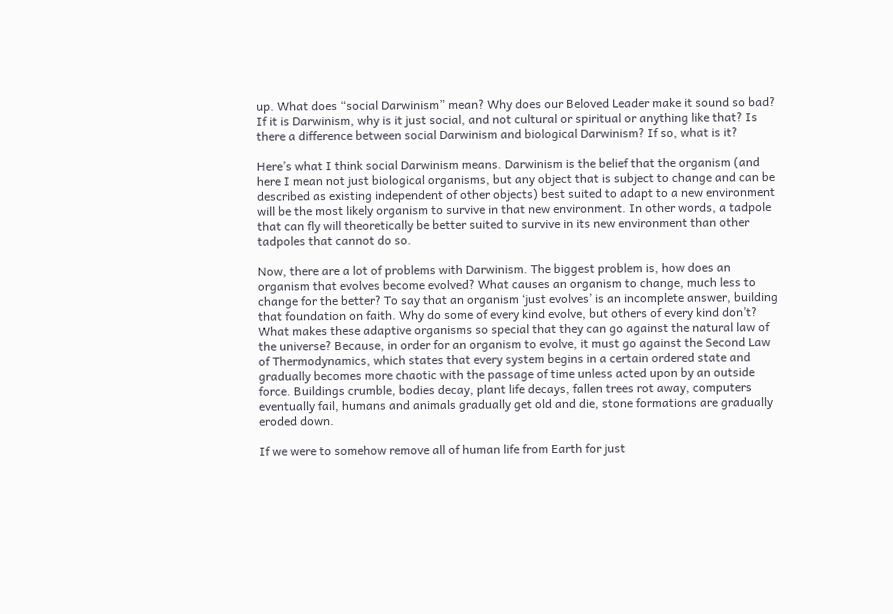up. What does “social Darwinism” mean? Why does our Beloved Leader make it sound so bad? If it is Darwinism, why is it just social, and not cultural or spiritual or anything like that? Is there a difference between social Darwinism and biological Darwinism? If so, what is it?

Here’s what I think social Darwinism means. Darwinism is the belief that the organism (and here I mean not just biological organisms, but any object that is subject to change and can be described as existing independent of other objects) best suited to adapt to a new environment will be the most likely organism to survive in that new environment. In other words, a tadpole that can fly will theoretically be better suited to survive in its new environment than other tadpoles that cannot do so.

Now, there are a lot of problems with Darwinism. The biggest problem is, how does an organism that evolves become evolved? What causes an organism to change, much less to change for the better? To say that an organism ‘just evolves’ is an incomplete answer, building that foundation on faith. Why do some of every kind evolve, but others of every kind don’t? What makes these adaptive organisms so special that they can go against the natural law of the universe? Because, in order for an organism to evolve, it must go against the Second Law of Thermodynamics, which states that every system begins in a certain ordered state and gradually becomes more chaotic with the passage of time unless acted upon by an outside force. Buildings crumble, bodies decay, plant life decays, fallen trees rot away, computers eventually fail, humans and animals gradually get old and die, stone formations are gradually eroded down.

If we were to somehow remove all of human life from Earth for just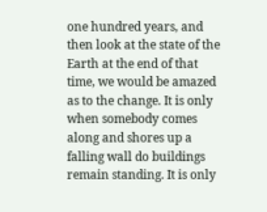one hundred years, and then look at the state of the Earth at the end of that time, we would be amazed as to the change. It is only when somebody comes along and shores up a falling wall do buildings remain standing. It is only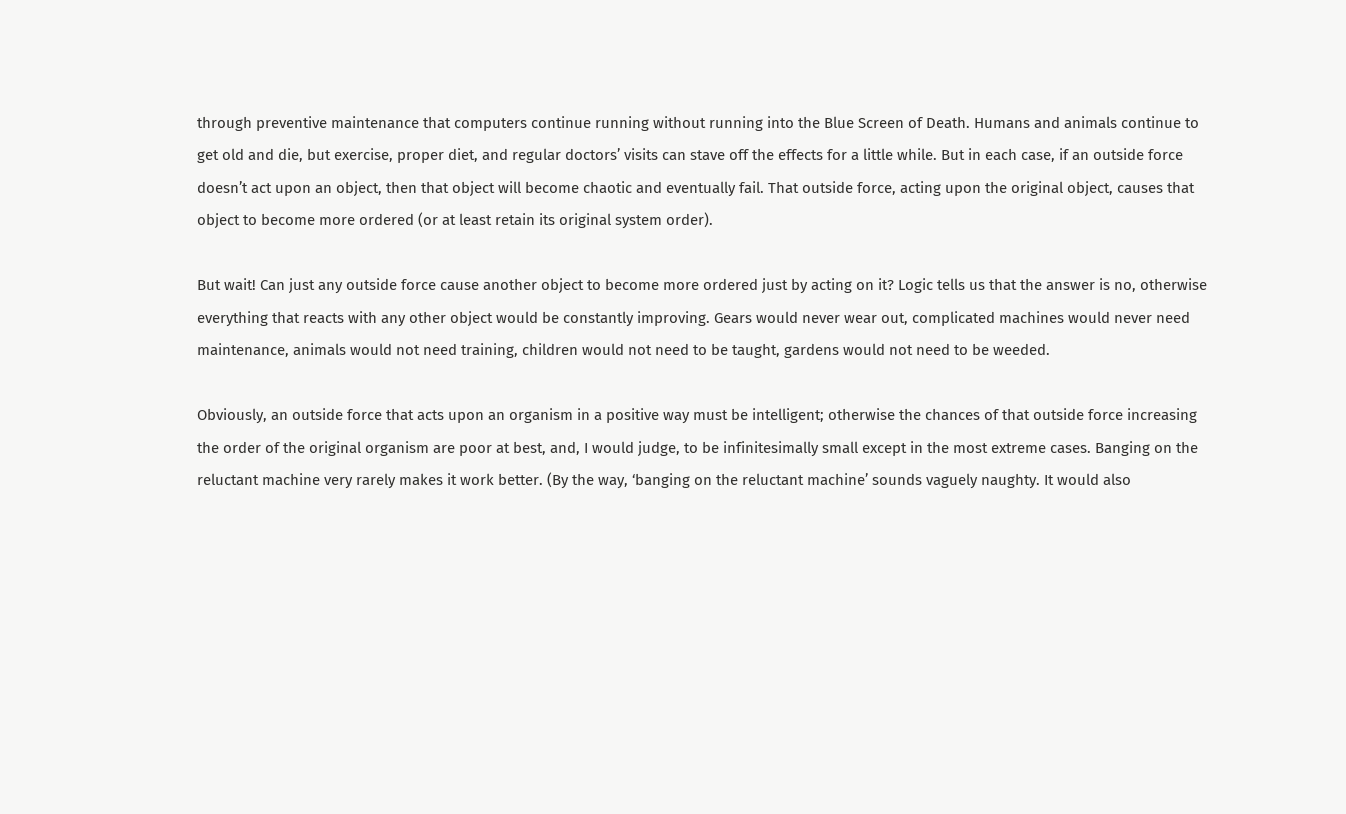through preventive maintenance that computers continue running without running into the Blue Screen of Death. Humans and animals continue to get old and die, but exercise, proper diet, and regular doctors’ visits can stave off the effects for a little while. But in each case, if an outside force doesn’t act upon an object, then that object will become chaotic and eventually fail. That outside force, acting upon the original object, causes that object to become more ordered (or at least retain its original system order).

But wait! Can just any outside force cause another object to become more ordered just by acting on it? Logic tells us that the answer is no, otherwise everything that reacts with any other object would be constantly improving. Gears would never wear out, complicated machines would never need maintenance, animals would not need training, children would not need to be taught, gardens would not need to be weeded.

Obviously, an outside force that acts upon an organism in a positive way must be intelligent; otherwise the chances of that outside force increasing the order of the original organism are poor at best, and, I would judge, to be infinitesimally small except in the most extreme cases. Banging on the reluctant machine very rarely makes it work better. (By the way, ‘banging on the reluctant machine’ sounds vaguely naughty. It would also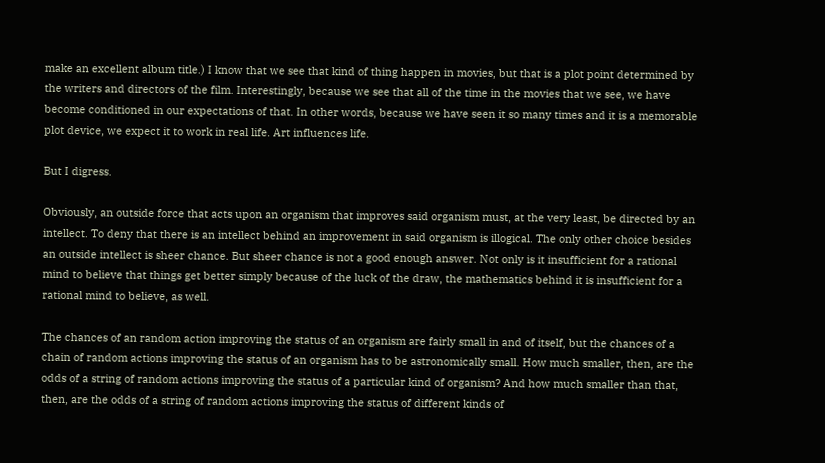make an excellent album title.) I know that we see that kind of thing happen in movies, but that is a plot point determined by the writers and directors of the film. Interestingly, because we see that all of the time in the movies that we see, we have become conditioned in our expectations of that. In other words, because we have seen it so many times and it is a memorable plot device, we expect it to work in real life. Art influences life.

But I digress.

Obviously, an outside force that acts upon an organism that improves said organism must, at the very least, be directed by an intellect. To deny that there is an intellect behind an improvement in said organism is illogical. The only other choice besides an outside intellect is sheer chance. But sheer chance is not a good enough answer. Not only is it insufficient for a rational mind to believe that things get better simply because of the luck of the draw, the mathematics behind it is insufficient for a rational mind to believe, as well.

The chances of an random action improving the status of an organism are fairly small in and of itself, but the chances of a chain of random actions improving the status of an organism has to be astronomically small. How much smaller, then, are the odds of a string of random actions improving the status of a particular kind of organism? And how much smaller than that, then, are the odds of a string of random actions improving the status of different kinds of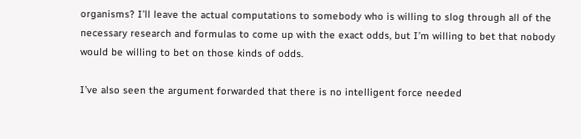organisms? I’ll leave the actual computations to somebody who is willing to slog through all of the necessary research and formulas to come up with the exact odds, but I’m willing to bet that nobody would be willing to bet on those kinds of odds.

I’ve also seen the argument forwarded that there is no intelligent force needed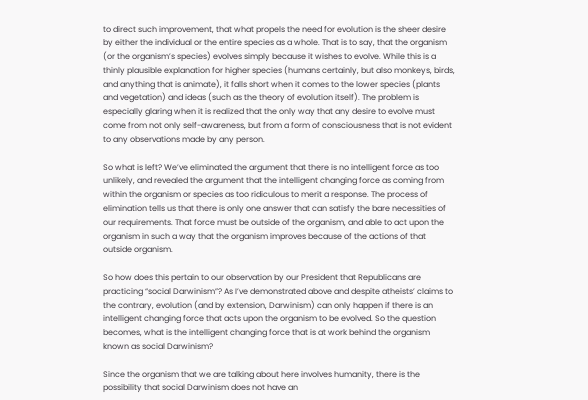to direct such improvement, that what propels the need for evolution is the sheer desire by either the individual or the entire species as a whole. That is to say, that the organism (or the organism’s species) evolves simply because it wishes to evolve. While this is a thinly plausible explanation for higher species (humans certainly, but also monkeys, birds, and anything that is animate), it falls short when it comes to the lower species (plants and vegetation) and ideas (such as the theory of evolution itself). The problem is especially glaring when it is realized that the only way that any desire to evolve must come from not only self-awareness, but from a form of consciousness that is not evident to any observations made by any person.

So what is left? We’ve eliminated the argument that there is no intelligent force as too unlikely, and revealed the argument that the intelligent changing force as coming from within the organism or species as too ridiculous to merit a response. The process of elimination tells us that there is only one answer that can satisfy the bare necessities of our requirements. That force must be outside of the organism, and able to act upon the organism in such a way that the organism improves because of the actions of that outside organism.

So how does this pertain to our observation by our President that Republicans are practicing “social Darwinism”? As I’ve demonstrated above and despite atheists’ claims to the contrary, evolution (and by extension, Darwinism) can only happen if there is an intelligent changing force that acts upon the organism to be evolved. So the question becomes, what is the intelligent changing force that is at work behind the organism known as social Darwinism?

Since the organism that we are talking about here involves humanity, there is the possibility that social Darwinism does not have an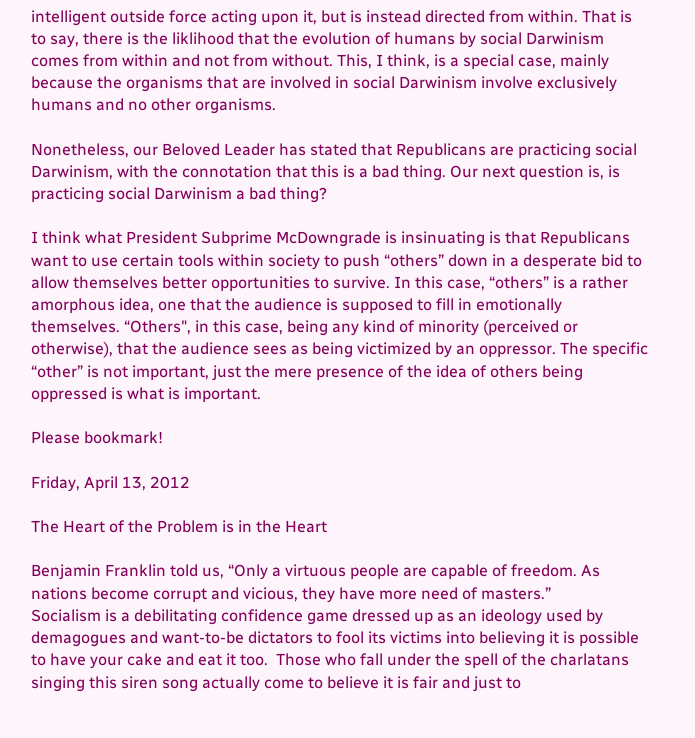intelligent outside force acting upon it, but is instead directed from within. That is to say, there is the liklihood that the evolution of humans by social Darwinism comes from within and not from without. This, I think, is a special case, mainly because the organisms that are involved in social Darwinism involve exclusively humans and no other organisms.

Nonetheless, our Beloved Leader has stated that Republicans are practicing social Darwinism, with the connotation that this is a bad thing. Our next question is, is practicing social Darwinism a bad thing?

I think what President Subprime McDowngrade is insinuating is that Republicans want to use certain tools within society to push “others” down in a desperate bid to allow themselves better opportunities to survive. In this case, “others” is a rather amorphous idea, one that the audience is supposed to fill in emotionally themselves. “Others", in this case, being any kind of minority (perceived or otherwise), that the audience sees as being victimized by an oppressor. The specific “other” is not important, just the mere presence of the idea of others being oppressed is what is important.

Please bookmark!

Friday, April 13, 2012

The Heart of the Problem is in the Heart

Benjamin Franklin told us, “Only a virtuous people are capable of freedom. As nations become corrupt and vicious, they have more need of masters.”
Socialism is a debilitating confidence game dressed up as an ideology used by demagogues and want-to-be dictators to fool its victims into believing it is possible to have your cake and eat it too.  Those who fall under the spell of the charlatans singing this siren song actually come to believe it is fair and just to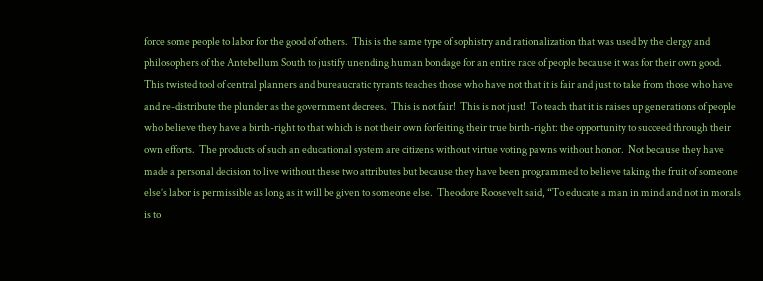force some people to labor for the good of others.  This is the same type of sophistry and rationalization that was used by the clergy and philosophers of the Antebellum South to justify unending human bondage for an entire race of people because it was for their own good.
This twisted tool of central planners and bureaucratic tyrants teaches those who have not that it is fair and just to take from those who have and re-distribute the plunder as the government decrees.  This is not fair!  This is not just!  To teach that it is raises up generations of people who believe they have a birth-right to that which is not their own forfeiting their true birth-right: the opportunity to succeed through their own efforts.  The products of such an educational system are citizens without virtue voting pawns without honor.  Not because they have made a personal decision to live without these two attributes but because they have been programmed to believe taking the fruit of someone else’s labor is permissible as long as it will be given to someone else.  Theodore Roosevelt said, “To educate a man in mind and not in morals is to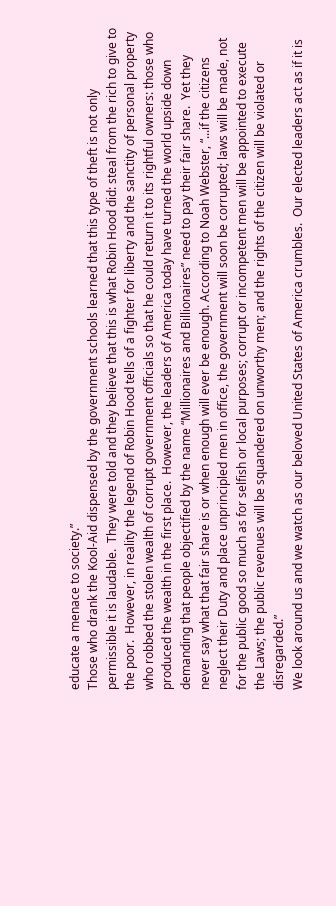educate a menace to society.”
Those who drank the Kool-Aid dispensed by the government schools learned that this type of theft is not only permissible it is laudable.  They were told and they believe that this is what Robin Hood did: steal from the rich to give to the poor.  However, in reality the legend of Robin Hood tells of a fighter for liberty and the sanctity of personal property who robbed the stolen wealth of corrupt government officials so that he could return it to its rightful owners: those who produced the wealth in the first place.  However, the leaders of America today have turned the world upside down demanding that people objectified by the name “Millionaires and Billionaires” need to pay their fair share.  Yet they never say what that fair share is or when enough will ever be enough. According to Noah Webster, “...if the citizens neglect their Duty and place unprincipled men in office, the government will soon be corrupted; laws will be made, not for the public good so much as for selfish or local purposes; corrupt or incompetent men will be appointed to execute the Laws; the public revenues will be squandered on unworthy men; and the rights of the citizen will be violated or disregarded.”
We look around us and we watch as our beloved United States of America crumbles.  Our elected leaders act as if it is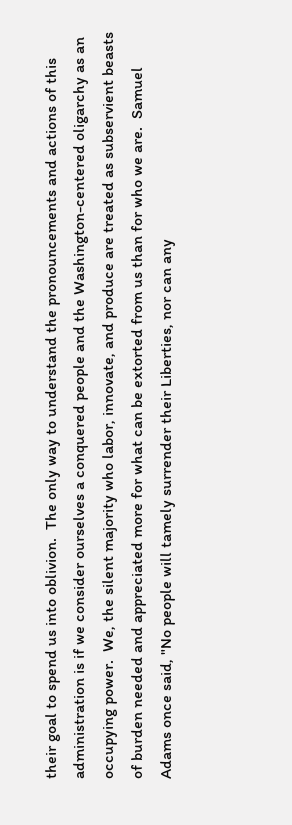their goal to spend us into oblivion.  The only way to understand the pronouncements and actions of this administration is if we consider ourselves a conquered people and the Washington-centered oligarchy as an occupying power.  We, the silent majority who labor, innovate, and produce are treated as subservient beasts of burden needed and appreciated more for what can be extorted from us than for who we are.  Samuel Adams once said, "No people will tamely surrender their Liberties, nor can any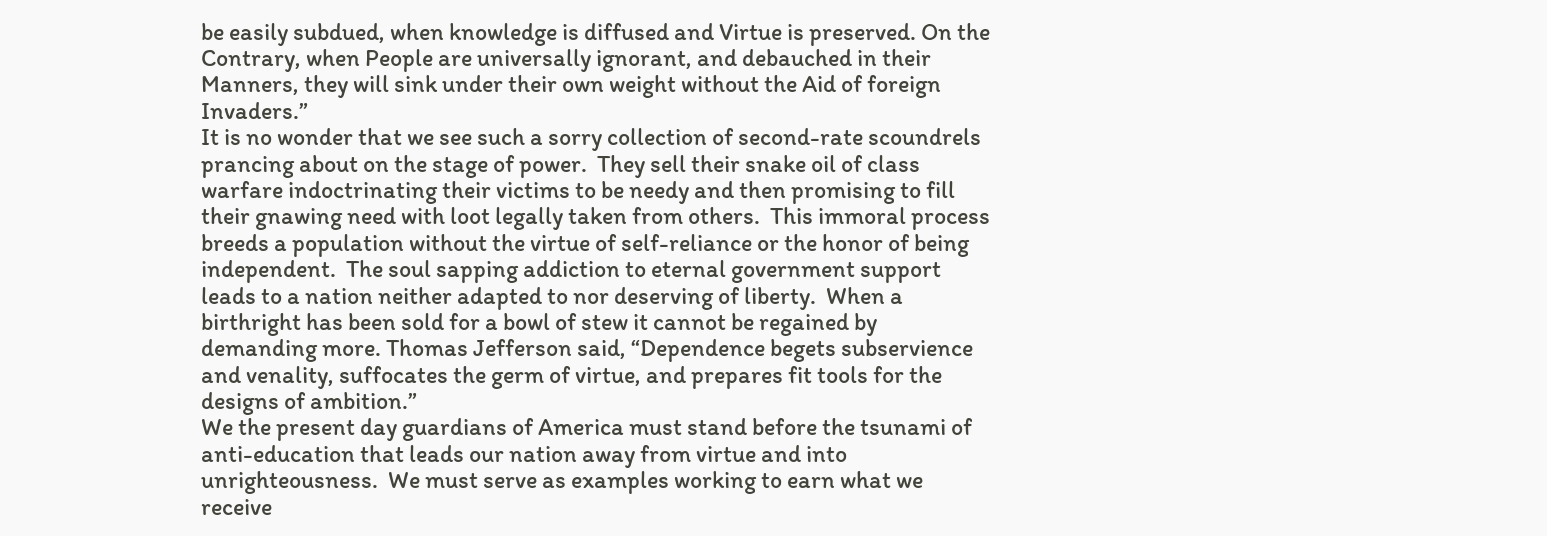be easily subdued, when knowledge is diffused and Virtue is preserved. On the Contrary, when People are universally ignorant, and debauched in their Manners, they will sink under their own weight without the Aid of foreign Invaders.”
It is no wonder that we see such a sorry collection of second-rate scoundrels prancing about on the stage of power.  They sell their snake oil of class warfare indoctrinating their victims to be needy and then promising to fill their gnawing need with loot legally taken from others.  This immoral process breeds a population without the virtue of self-reliance or the honor of being independent.  The soul sapping addiction to eternal government support leads to a nation neither adapted to nor deserving of liberty.  When a birthright has been sold for a bowl of stew it cannot be regained by demanding more. Thomas Jefferson said, “Dependence begets subservience and venality, suffocates the germ of virtue, and prepares fit tools for the designs of ambition.”
We the present day guardians of America must stand before the tsunami of anti-education that leads our nation away from virtue and into unrighteousness.  We must serve as examples working to earn what we receive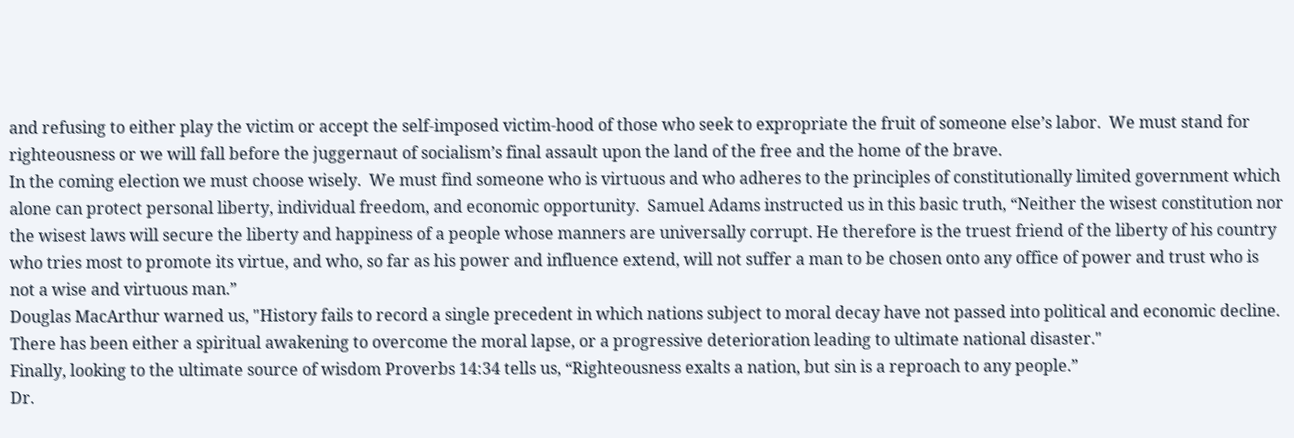and refusing to either play the victim or accept the self-imposed victim-hood of those who seek to expropriate the fruit of someone else’s labor.  We must stand for righteousness or we will fall before the juggernaut of socialism’s final assault upon the land of the free and the home of the brave.
In the coming election we must choose wisely.  We must find someone who is virtuous and who adheres to the principles of constitutionally limited government which alone can protect personal liberty, individual freedom, and economic opportunity.  Samuel Adams instructed us in this basic truth, “Neither the wisest constitution nor the wisest laws will secure the liberty and happiness of a people whose manners are universally corrupt. He therefore is the truest friend of the liberty of his country who tries most to promote its virtue, and who, so far as his power and influence extend, will not suffer a man to be chosen onto any office of power and trust who is not a wise and virtuous man.”
Douglas MacArthur warned us, "History fails to record a single precedent in which nations subject to moral decay have not passed into political and economic decline. There has been either a spiritual awakening to overcome the moral lapse, or a progressive deterioration leading to ultimate national disaster."
Finally, looking to the ultimate source of wisdom Proverbs 14:34 tells us, “Righteousness exalts a nation, but sin is a reproach to any people.”
Dr.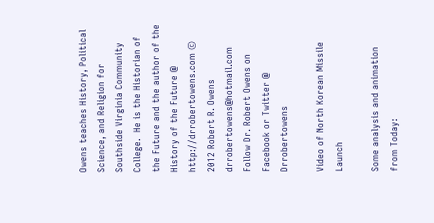Owens teaches History, Political Science, and Religion for Southside Virginia Community College.  He is the Historian of the Future and the author of the History of the Future @ http://drrobertowens.com © 2012 Robert R. Owens drrobertowens@hotmail.com  Follow Dr. Robert Owens on Facebook or Twitter @ Drrobertowens

Video of North Korean Missile Launch

Some analysis and animation from Today: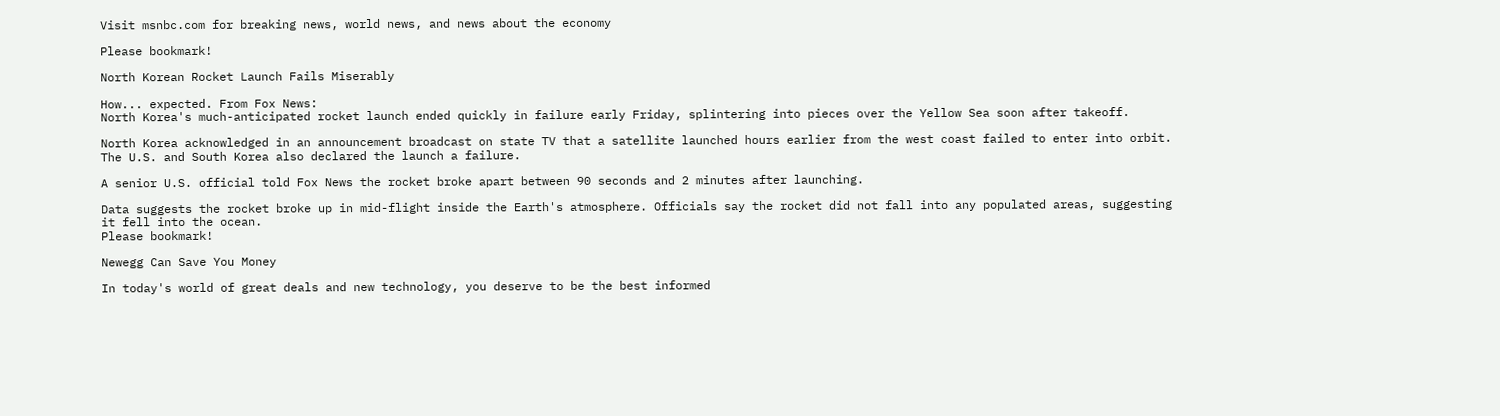Visit msnbc.com for breaking news, world news, and news about the economy

Please bookmark!

North Korean Rocket Launch Fails Miserably

How... expected. From Fox News:
North Korea's much-anticipated rocket launch ended quickly in failure early Friday, splintering into pieces over the Yellow Sea soon after takeoff.

North Korea acknowledged in an announcement broadcast on state TV that a satellite launched hours earlier from the west coast failed to enter into orbit. The U.S. and South Korea also declared the launch a failure.

A senior U.S. official told Fox News the rocket broke apart between 90 seconds and 2 minutes after launching.

Data suggests the rocket broke up in mid-flight inside the Earth's atmosphere. Officials say the rocket did not fall into any populated areas, suggesting it fell into the ocean.
Please bookmark!

Newegg Can Save You Money

In today's world of great deals and new technology, you deserve to be the best informed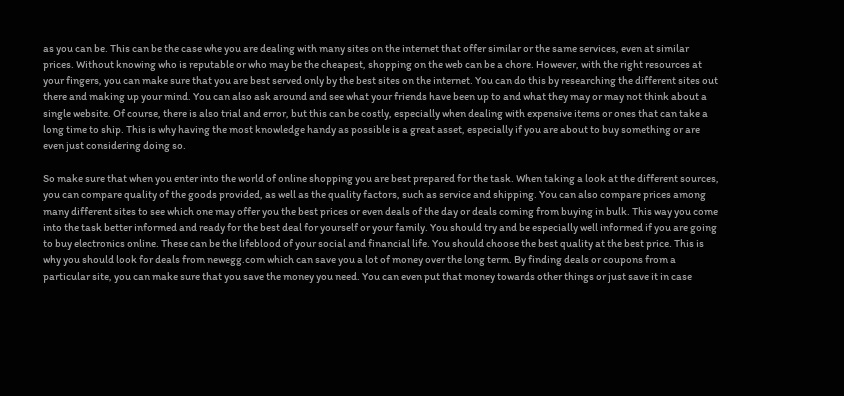as you can be. This can be the case whe you are dealing with many sites on the internet that offer similar or the same services, even at similar prices. Without knowing who is reputable or who may be the cheapest, shopping on the web can be a chore. However, with the right resources at your fingers, you can make sure that you are best served only by the best sites on the internet. You can do this by researching the different sites out there and making up your mind. You can also ask around and see what your friends have been up to and what they may or may not think about a single website. Of course, there is also trial and error, but this can be costly, especially when dealing with expensive items or ones that can take a long time to ship. This is why having the most knowledge handy as possible is a great asset, especially if you are about to buy something or are even just considering doing so.

So make sure that when you enter into the world of online shopping you are best prepared for the task. When taking a look at the different sources, you can compare quality of the goods provided, as well as the quality factors, such as service and shipping. You can also compare prices among many different sites to see which one may offer you the best prices or even deals of the day or deals coming from buying in bulk. This way you come into the task better informed and ready for the best deal for yourself or your family. You should try and be especially well informed if you are going to buy electronics online. These can be the lifeblood of your social and financial life. You should choose the best quality at the best price. This is why you should look for deals from newegg.com which can save you a lot of money over the long term. By finding deals or coupons from a particular site, you can make sure that you save the money you need. You can even put that money towards other things or just save it in case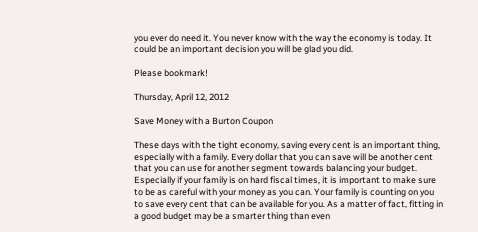you ever do need it. You never know with the way the economy is today. It could be an important decision you will be glad you did.

Please bookmark!

Thursday, April 12, 2012

Save Money with a Burton Coupon

These days with the tight economy, saving every cent is an important thing, especially with a family. Every dollar that you can save will be another cent that you can use for another segment towards balancing your budget. Especially if your family is on hard fiscal times, it is important to make sure to be as careful with your money as you can. Your family is counting on you to save every cent that can be available for you. As a matter of fact, fitting in a good budget may be a smarter thing than even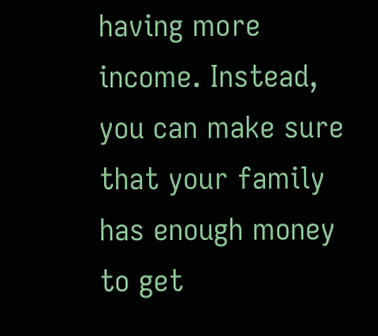having more income. Instead, you can make sure that your family has enough money to get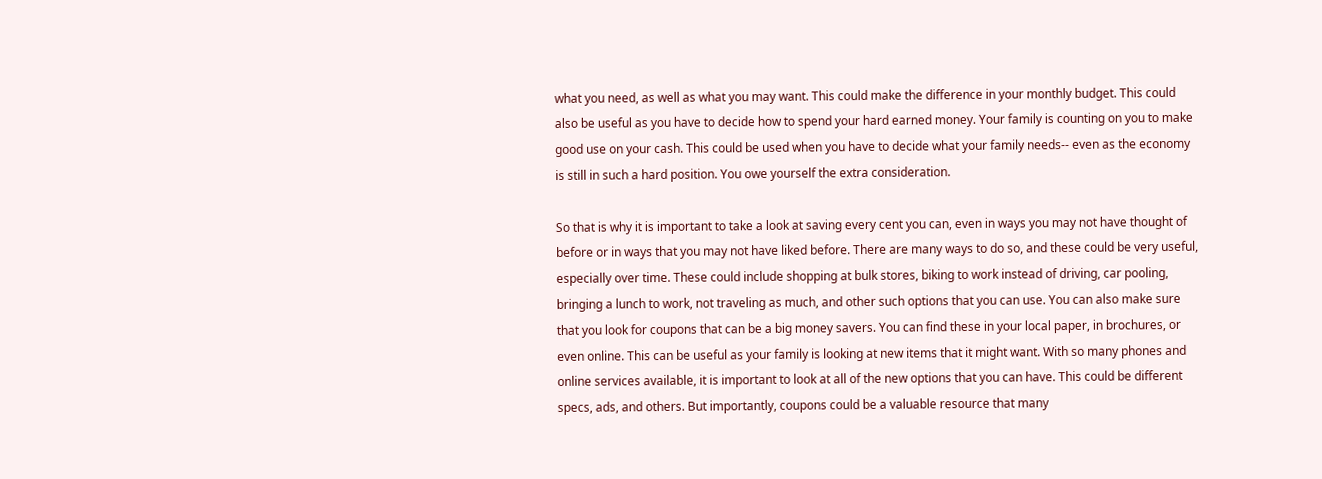what you need, as well as what you may want. This could make the difference in your monthly budget. This could also be useful as you have to decide how to spend your hard earned money. Your family is counting on you to make good use on your cash. This could be used when you have to decide what your family needs-- even as the economy is still in such a hard position. You owe yourself the extra consideration.

So that is why it is important to take a look at saving every cent you can, even in ways you may not have thought of before or in ways that you may not have liked before. There are many ways to do so, and these could be very useful, especially over time. These could include shopping at bulk stores, biking to work instead of driving, car pooling, bringing a lunch to work, not traveling as much, and other such options that you can use. You can also make sure that you look for coupons that can be a big money savers. You can find these in your local paper, in brochures, or even online. This can be useful as your family is looking at new items that it might want. With so many phones and online services available, it is important to look at all of the new options that you can have. This could be different specs, ads, and others. But importantly, coupons could be a valuable resource that many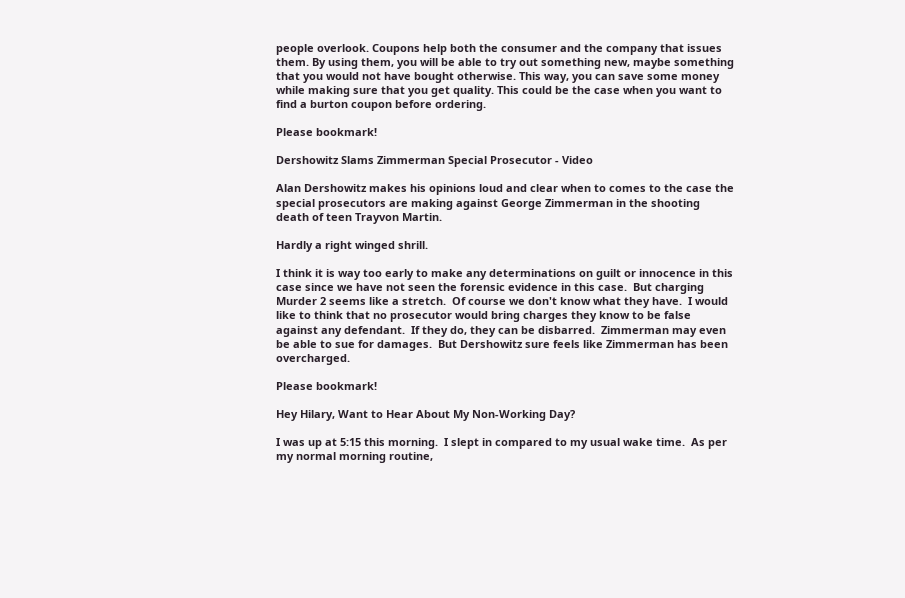people overlook. Coupons help both the consumer and the company that issues them. By using them, you will be able to try out something new, maybe something that you would not have bought otherwise. This way, you can save some money while making sure that you get quality. This could be the case when you want to find a burton coupon before ordering.

Please bookmark!

Dershowitz Slams Zimmerman Special Prosecutor - Video

Alan Dershowitz makes his opinions loud and clear when to comes to the case the special prosecutors are making against George Zimmerman in the shooting death of teen Trayvon Martin.

Hardly a right winged shrill.

I think it is way too early to make any determinations on guilt or innocence in this case since we have not seen the forensic evidence in this case.  But charging Murder 2 seems like a stretch.  Of course we don't know what they have.  I would like to think that no prosecutor would bring charges they know to be false against any defendant.  If they do, they can be disbarred.  Zimmerman may even be able to sue for damages.  But Dershowitz sure feels like Zimmerman has been overcharged.

Please bookmark!

Hey Hilary, Want to Hear About My Non-Working Day?

I was up at 5:15 this morning.  I slept in compared to my usual wake time.  As per my normal morning routine,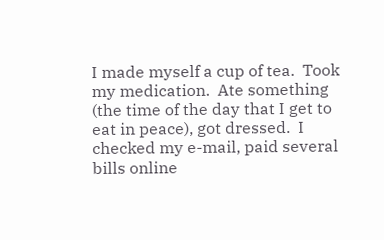I made myself a cup of tea.  Took my medication.  Ate something (the time of the day that I get to eat in peace), got dressed.  I checked my e-mail, paid several bills online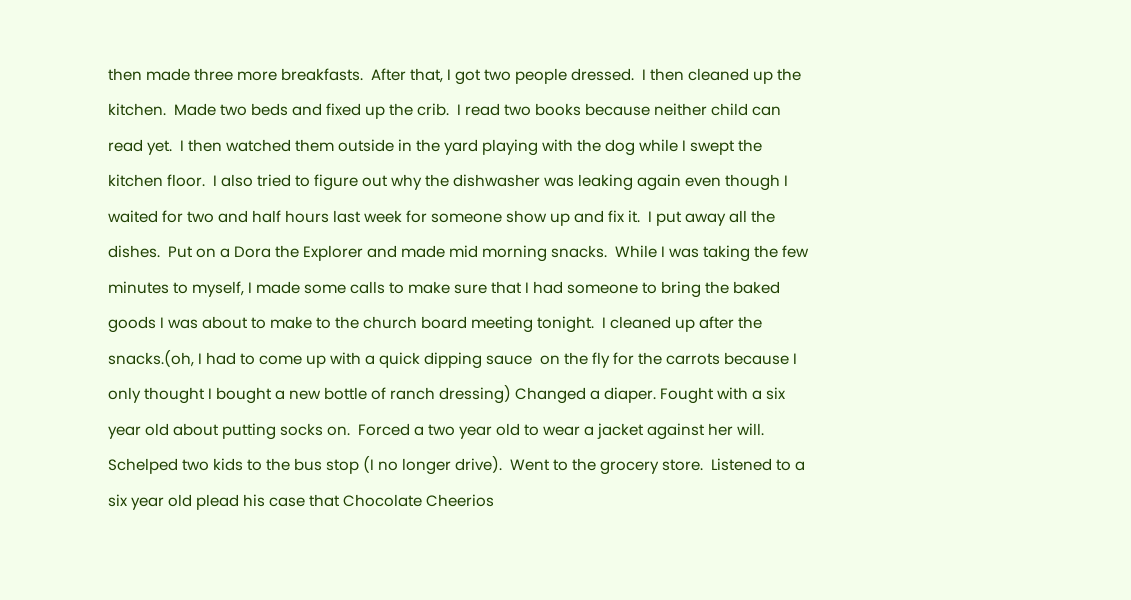then made three more breakfasts.  After that, I got two people dressed.  I then cleaned up the kitchen.  Made two beds and fixed up the crib.  I read two books because neither child can read yet.  I then watched them outside in the yard playing with the dog while I swept the kitchen floor.  I also tried to figure out why the dishwasher was leaking again even though I waited for two and half hours last week for someone show up and fix it.  I put away all the dishes.  Put on a Dora the Explorer and made mid morning snacks.  While I was taking the few minutes to myself, I made some calls to make sure that I had someone to bring the baked goods I was about to make to the church board meeting tonight.  I cleaned up after the snacks.(oh, I had to come up with a quick dipping sauce  on the fly for the carrots because I only thought I bought a new bottle of ranch dressing) Changed a diaper. Fought with a six year old about putting socks on.  Forced a two year old to wear a jacket against her will.  Schelped two kids to the bus stop (I no longer drive).  Went to the grocery store.  Listened to a six year old plead his case that Chocolate Cheerios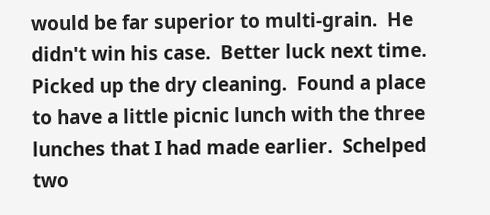would be far superior to multi-grain.  He didn't win his case.  Better luck next time.  Picked up the dry cleaning.  Found a place to have a little picnic lunch with the three lunches that I had made earlier.  Schelped two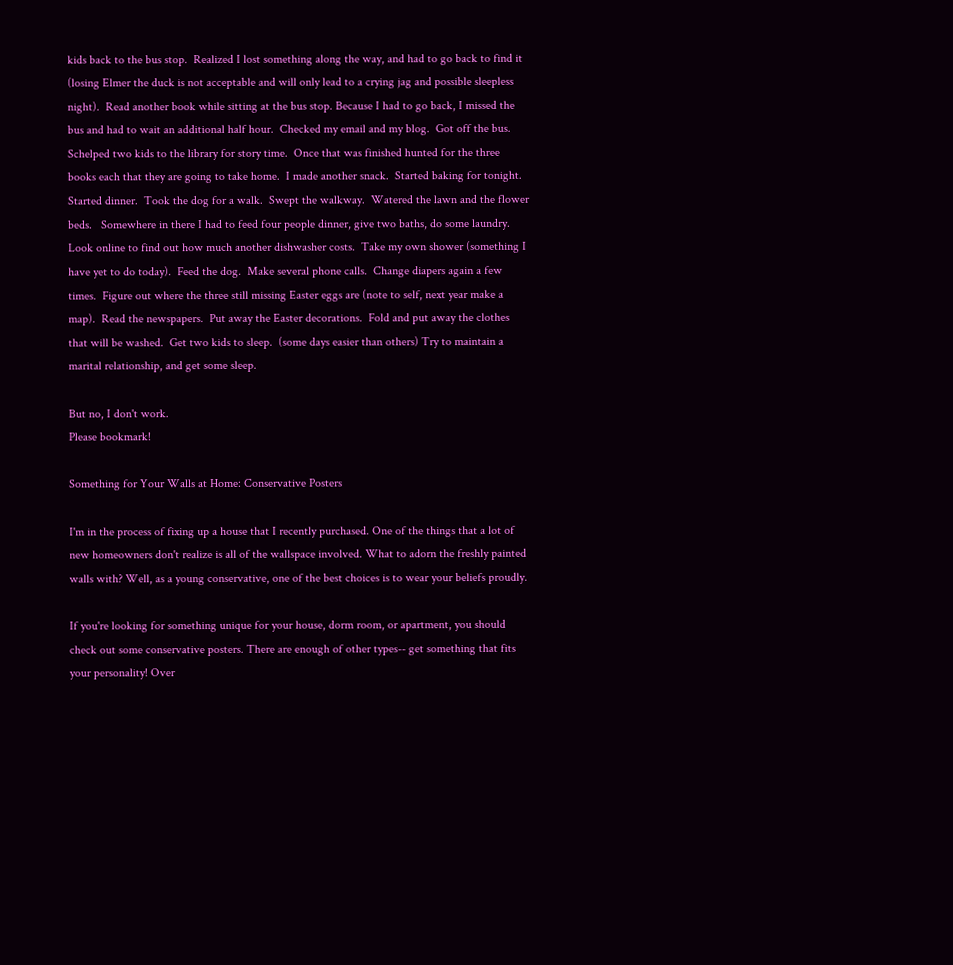kids back to the bus stop.  Realized I lost something along the way, and had to go back to find it (losing Elmer the duck is not acceptable and will only lead to a crying jag and possible sleepless night).  Read another book while sitting at the bus stop. Because I had to go back, I missed the bus and had to wait an additional half hour.  Checked my email and my blog.  Got off the bus.  Schelped two kids to the library for story time.  Once that was finished hunted for the three books each that they are going to take home.  I made another snack.  Started baking for tonight.  Started dinner.  Took the dog for a walk.  Swept the walkway.  Watered the lawn and the flower beds.   Somewhere in there I had to feed four people dinner, give two baths, do some laundry.  Look online to find out how much another dishwasher costs.  Take my own shower (something I have yet to do today).  Feed the dog.  Make several phone calls.  Change diapers again a few times.  Figure out where the three still missing Easter eggs are (note to self, next year make a map).  Read the newspapers.  Put away the Easter decorations.  Fold and put away the clothes that will be washed.  Get two kids to sleep.  (some days easier than others) Try to maintain a marital relationship, and get some sleep.

But no, I don't work.
Please bookmark!

Something for Your Walls at Home: Conservative Posters

I'm in the process of fixing up a house that I recently purchased. One of the things that a lot of new homeowners don't realize is all of the wallspace involved. What to adorn the freshly painted walls with? Well, as a young conservative, one of the best choices is to wear your beliefs proudly.

If you're looking for something unique for your house, dorm room, or apartment, you should check out some conservative posters. There are enough of other types-- get something that fits your personality! Over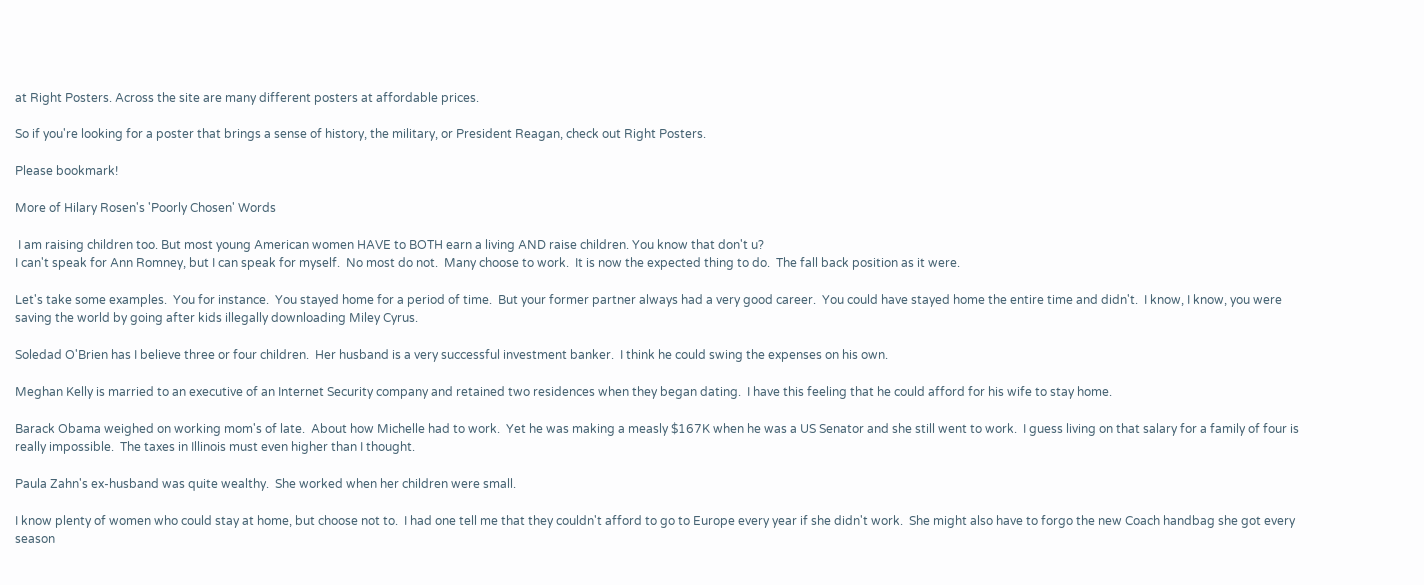at Right Posters. Across the site are many different posters at affordable prices.

So if you're looking for a poster that brings a sense of history, the military, or President Reagan, check out Right Posters.

Please bookmark!

More of Hilary Rosen's 'Poorly Chosen' Words

 I am raising children too. But most young American women HAVE to BOTH earn a living AND raise children. You know that don't u?
I can't speak for Ann Romney, but I can speak for myself.  No most do not.  Many choose to work.  It is now the expected thing to do.  The fall back position as it were.

Let's take some examples.  You for instance.  You stayed home for a period of time.  But your former partner always had a very good career.  You could have stayed home the entire time and didn't.  I know, I know, you were saving the world by going after kids illegally downloading Miley Cyrus.

Soledad O'Brien has I believe three or four children.  Her husband is a very successful investment banker.  I think he could swing the expenses on his own.

Meghan Kelly is married to an executive of an Internet Security company and retained two residences when they began dating.  I have this feeling that he could afford for his wife to stay home.

Barack Obama weighed on working mom's of late.  About how Michelle had to work.  Yet he was making a measly $167K when he was a US Senator and she still went to work.  I guess living on that salary for a family of four is really impossible.  The taxes in Illinois must even higher than I thought.

Paula Zahn's ex-husband was quite wealthy.  She worked when her children were small.

I know plenty of women who could stay at home, but choose not to.  I had one tell me that they couldn't afford to go to Europe every year if she didn't work.  She might also have to forgo the new Coach handbag she got every season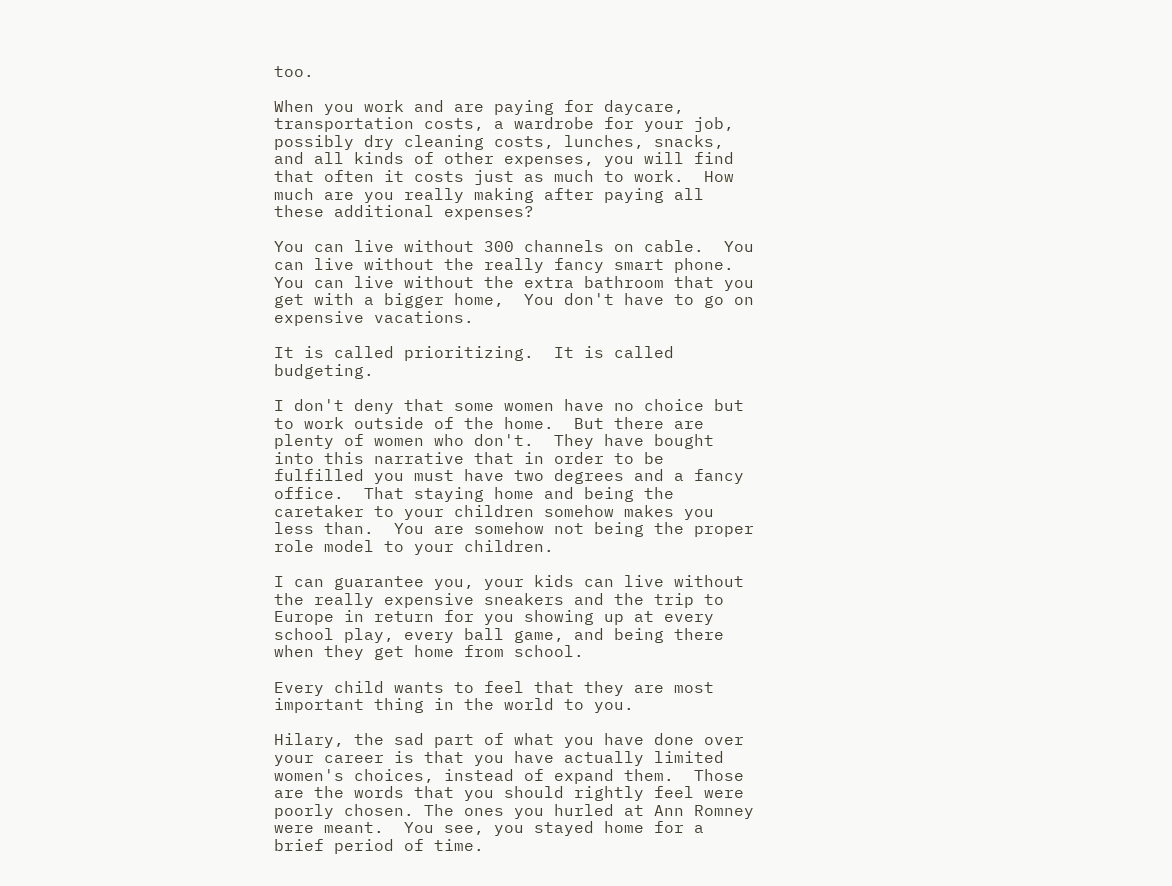too.

When you work and are paying for daycare, transportation costs, a wardrobe for your job, possibly dry cleaning costs, lunches, snacks, and all kinds of other expenses, you will find that often it costs just as much to work.  How much are you really making after paying all these additional expenses?

You can live without 300 channels on cable.  You can live without the really fancy smart phone.  You can live without the extra bathroom that you get with a bigger home,  You don't have to go on expensive vacations.

It is called prioritizing.  It is called budgeting.

I don't deny that some women have no choice but to work outside of the home.  But there are plenty of women who don't.  They have bought into this narrative that in order to be fulfilled you must have two degrees and a fancy office.  That staying home and being the caretaker to your children somehow makes you less than.  You are somehow not being the proper role model to your children.

I can guarantee you, your kids can live without the really expensive sneakers and the trip to Europe in return for you showing up at every school play, every ball game, and being there when they get home from school.

Every child wants to feel that they are most important thing in the world to you.

Hilary, the sad part of what you have done over your career is that you have actually limited women's choices, instead of expand them.  Those are the words that you should rightly feel were poorly chosen. The ones you hurled at Ann Romney were meant.  You see, you stayed home for a brief period of time.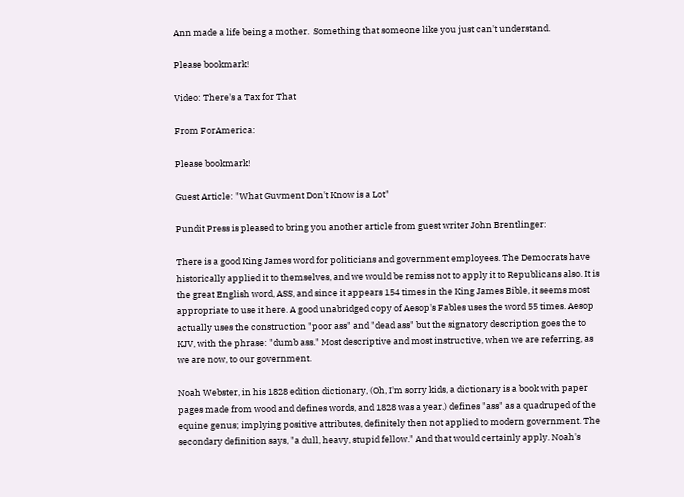Ann made a life being a mother.  Something that someone like you just can't understand.

Please bookmark!

Video: There's a Tax for That

From ForAmerica:

Please bookmark!

Guest Article: "What Guvment Don't Know is a Lot"

Pundit Press is pleased to bring you another article from guest writer John Brentlinger:

There is a good King James word for politicians and government employees. The Democrats have historically applied it to themselves, and we would be remiss not to apply it to Republicans also. It is the great English word, ASS, and since it appears 154 times in the King James Bible, it seems most appropriate to use it here. A good unabridged copy of Aesop's Fables uses the word 55 times. Aesop actually uses the construction "poor ass" and "dead ass" but the signatory description goes the to KJV, with the phrase: "dumb ass." Most descriptive and most instructive, when we are referring, as we are now, to our government.

Noah Webster, in his 1828 edition dictionary, (Oh, I'm sorry kids, a dictionary is a book with paper pages made from wood and defines words, and 1828 was a year.) defines "ass" as a quadruped of the equine genus; implying positive attributes, definitely then not applied to modern government. The secondary definition says, "a dull, heavy, stupid fellow." And that would certainly apply. Noah's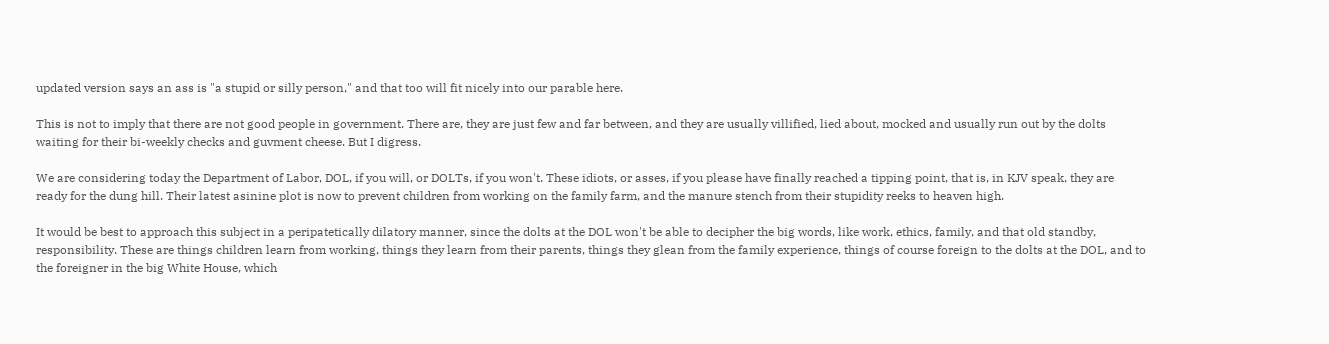updated version says an ass is "a stupid or silly person," and that too will fit nicely into our parable here.

This is not to imply that there are not good people in government. There are, they are just few and far between, and they are usually villified, lied about, mocked and usually run out by the dolts waiting for their bi-weekly checks and guvment cheese. But I digress.

We are considering today the Department of Labor, DOL, if you will, or DOLTs, if you won't. These idiots, or asses, if you please have finally reached a tipping point, that is, in KJV speak, they are ready for the dung hill. Their latest asinine plot is now to prevent children from working on the family farm, and the manure stench from their stupidity reeks to heaven high.

It would be best to approach this subject in a peripatetically dilatory manner, since the dolts at the DOL won't be able to decipher the big words, like work, ethics, family, and that old standby, responsibility. These are things children learn from working, things they learn from their parents, things they glean from the family experience, things of course foreign to the dolts at the DOL, and to the foreigner in the big White House, which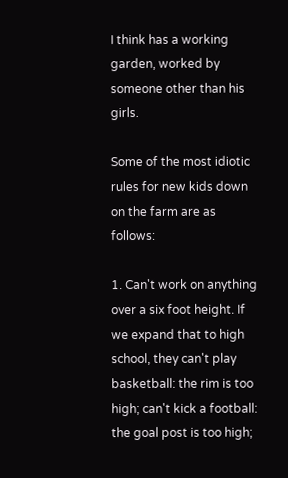I think has a working garden, worked by someone other than his girls.

Some of the most idiotic rules for new kids down on the farm are as follows:

1. Can't work on anything over a six foot height. If we expand that to high school, they can't play basketball: the rim is too high; can't kick a football: the goal post is too high;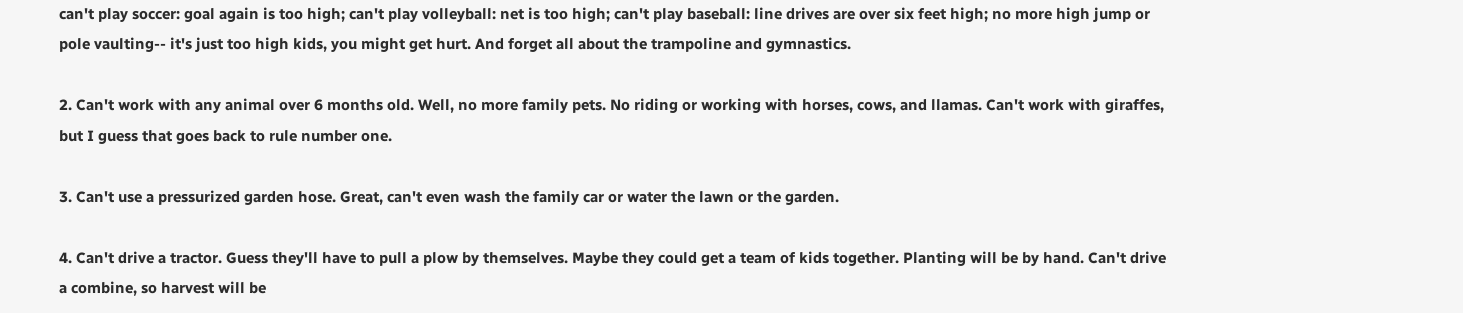can't play soccer: goal again is too high; can't play volleyball: net is too high; can't play baseball: line drives are over six feet high; no more high jump or pole vaulting-- it's just too high kids, you might get hurt. And forget all about the trampoline and gymnastics.

2. Can't work with any animal over 6 months old. Well, no more family pets. No riding or working with horses, cows, and llamas. Can't work with giraffes, but I guess that goes back to rule number one.

3. Can't use a pressurized garden hose. Great, can't even wash the family car or water the lawn or the garden.

4. Can't drive a tractor. Guess they'll have to pull a plow by themselves. Maybe they could get a team of kids together. Planting will be by hand. Can't drive a combine, so harvest will be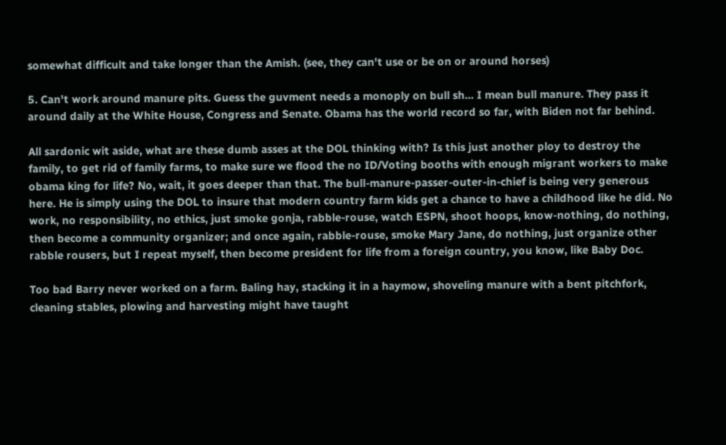somewhat difficult and take longer than the Amish. (see, they can't use or be on or around horses)

5. Can't work around manure pits. Guess the guvment needs a monoply on bull sh... I mean bull manure. They pass it around daily at the White House, Congress and Senate. Obama has the world record so far, with Biden not far behind.

All sardonic wit aside, what are these dumb asses at the DOL thinking with? Is this just another ploy to destroy the family, to get rid of family farms, to make sure we flood the no ID/Voting booths with enough migrant workers to make obama king for life? No, wait, it goes deeper than that. The bull-manure-passer-outer-in-chief is being very generous here. He is simply using the DOL to insure that modern country farm kids get a chance to have a childhood like he did. No work, no responsibility, no ethics, just smoke gonja, rabble-rouse, watch ESPN, shoot hoops, know-nothing, do nothing, then become a community organizer; and once again, rabble-rouse, smoke Mary Jane, do nothing, just organize other rabble rousers, but I repeat myself, then become president for life from a foreign country, you know, like Baby Doc.

Too bad Barry never worked on a farm. Baling hay, stacking it in a haymow, shoveling manure with a bent pitchfork, cleaning stables, plowing and harvesting might have taught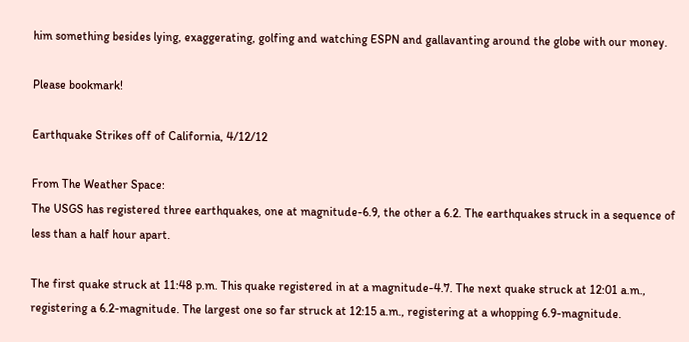him something besides lying, exaggerating, golfing and watching ESPN and gallavanting around the globe with our money.

Please bookmark!

Earthquake Strikes off of California, 4/12/12

From The Weather Space:
The USGS has registered three earthquakes, one at magnitude-6.9, the other a 6.2. The earthquakes struck in a sequence of less than a half hour apart.

The first quake struck at 11:48 p.m. This quake registered in at a magnitude-4.7. The next quake struck at 12:01 a.m., registering a 6.2-magnitude. The largest one so far struck at 12:15 a.m., registering at a whopping 6.9-magnitude.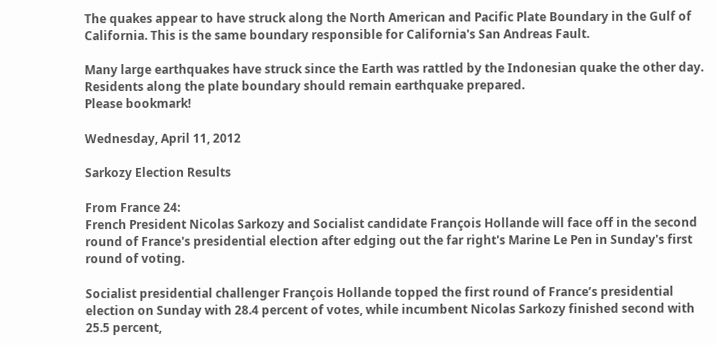The quakes appear to have struck along the North American and Pacific Plate Boundary in the Gulf of California. This is the same boundary responsible for California's San Andreas Fault.

Many large earthquakes have struck since the Earth was rattled by the Indonesian quake the other day. Residents along the plate boundary should remain earthquake prepared.
Please bookmark!

Wednesday, April 11, 2012

Sarkozy Election Results

From France 24:
French President Nicolas Sarkozy and Socialist candidate François Hollande will face off in the second round of France's presidential election after edging out the far right's Marine Le Pen in Sunday's first round of voting.

Socialist presidential challenger François Hollande topped the first round of France’s presidential election on Sunday with 28.4 percent of votes, while incumbent Nicolas Sarkozy finished second with 25.5 percent,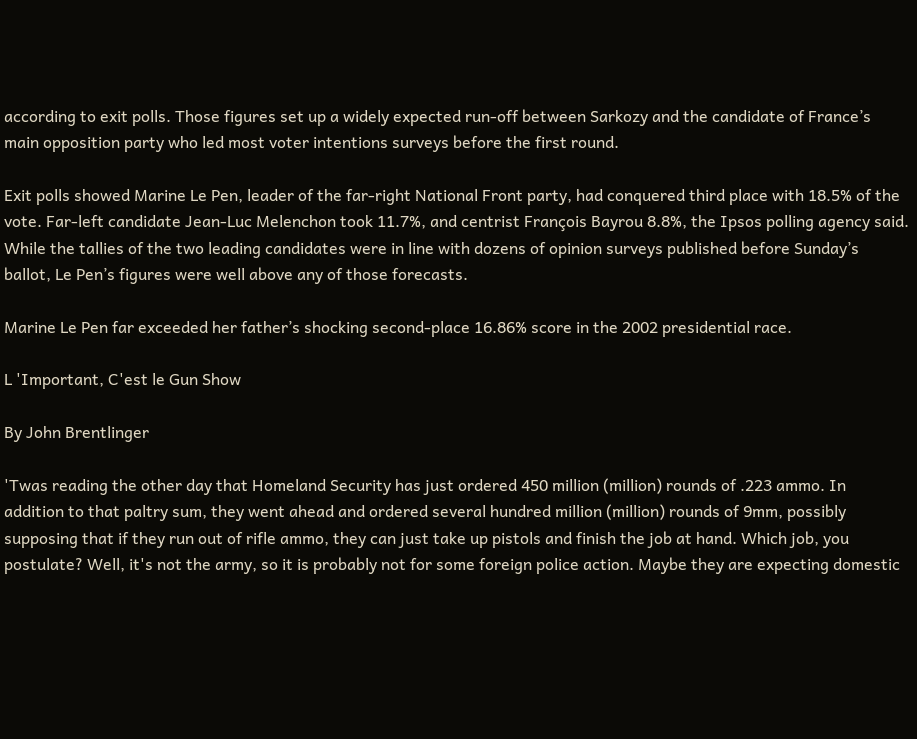according to exit polls. Those figures set up a widely expected run-off between Sarkozy and the candidate of France’s main opposition party who led most voter intentions surveys before the first round.

Exit polls showed Marine Le Pen, leader of the far-right National Front party, had conquered third place with 18.5% of the vote. Far-left candidate Jean-Luc Melenchon took 11.7%, and centrist François Bayrou 8.8%, the Ipsos polling agency said. While the tallies of the two leading candidates were in line with dozens of opinion surveys published before Sunday’s ballot, Le Pen’s figures were well above any of those forecasts.

Marine Le Pen far exceeded her father’s shocking second-place 16.86% score in the 2002 presidential race.

L 'Important, C'est le Gun Show

By John Brentlinger

'Twas reading the other day that Homeland Security has just ordered 450 million (million) rounds of .223 ammo. In addition to that paltry sum, they went ahead and ordered several hundred million (million) rounds of 9mm, possibly supposing that if they run out of rifle ammo, they can just take up pistols and finish the job at hand. Which job, you postulate? Well, it's not the army, so it is probably not for some foreign police action. Maybe they are expecting domestic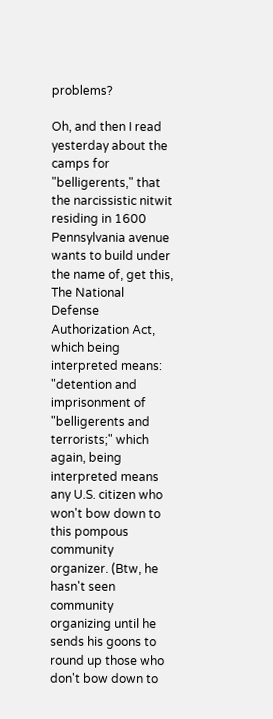problems?

Oh, and then I read yesterday about the camps for "belligerents," that the narcissistic nitwit residing in 1600 Pennsylvania avenue wants to build under the name of, get this, The National Defense Authorization Act, which being interpreted means: "detention and imprisonment of "belligerents and terrorists;" which again, being interpreted means any U.S. citizen who won't bow down to this pompous community organizer. (Btw, he hasn't seen community organizing until he sends his goons to round up those who don't bow down to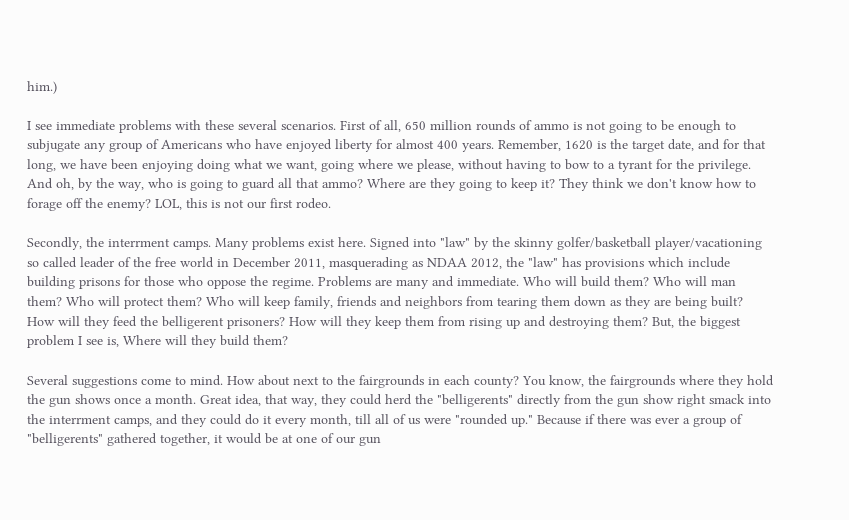him.)

I see immediate problems with these several scenarios. First of all, 650 million rounds of ammo is not going to be enough to subjugate any group of Americans who have enjoyed liberty for almost 400 years. Remember, 1620 is the target date, and for that long, we have been enjoying doing what we want, going where we please, without having to bow to a tyrant for the privilege. And oh, by the way, who is going to guard all that ammo? Where are they going to keep it? They think we don't know how to forage off the enemy? LOL, this is not our first rodeo.

Secondly, the interrment camps. Many problems exist here. Signed into "law" by the skinny golfer/basketball player/vacationing so called leader of the free world in December 2011, masquerading as NDAA 2012, the "law" has provisions which include building prisons for those who oppose the regime. Problems are many and immediate. Who will build them? Who will man them? Who will protect them? Who will keep family, friends and neighbors from tearing them down as they are being built? How will they feed the belligerent prisoners? How will they keep them from rising up and destroying them? But, the biggest problem I see is, Where will they build them?

Several suggestions come to mind. How about next to the fairgrounds in each county? You know, the fairgrounds where they hold the gun shows once a month. Great idea, that way, they could herd the "belligerents" directly from the gun show right smack into the interrment camps, and they could do it every month, till all of us were "rounded up." Because if there was ever a group of "belligerents" gathered together, it would be at one of our gun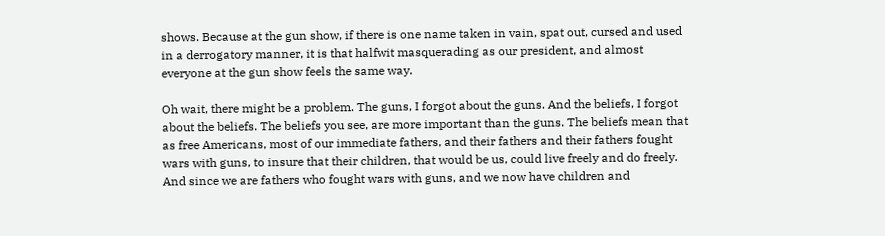shows. Because at the gun show, if there is one name taken in vain, spat out, cursed and used in a derrogatory manner, it is that halfwit masquerading as our president, and almost everyone at the gun show feels the same way.

Oh wait, there might be a problem. The guns, I forgot about the guns. And the beliefs, I forgot about the beliefs. The beliefs you see, are more important than the guns. The beliefs mean that as free Americans, most of our immediate fathers, and their fathers and their fathers fought wars with guns, to insure that their children, that would be us, could live freely and do freely. And since we are fathers who fought wars with guns, and we now have children and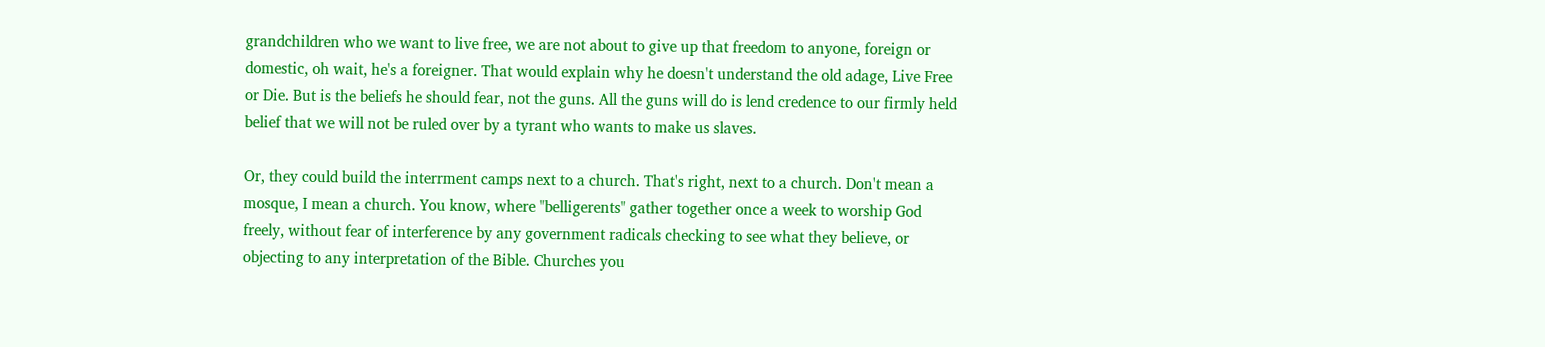grandchildren who we want to live free, we are not about to give up that freedom to anyone, foreign or domestic, oh wait, he's a foreigner. That would explain why he doesn't understand the old adage, Live Free or Die. But is the beliefs he should fear, not the guns. All the guns will do is lend credence to our firmly held belief that we will not be ruled over by a tyrant who wants to make us slaves.

Or, they could build the interrment camps next to a church. That's right, next to a church. Don't mean a mosque, I mean a church. You know, where "belligerents" gather together once a week to worship God freely, without fear of interference by any government radicals checking to see what they believe, or objecting to any interpretation of the Bible. Churches you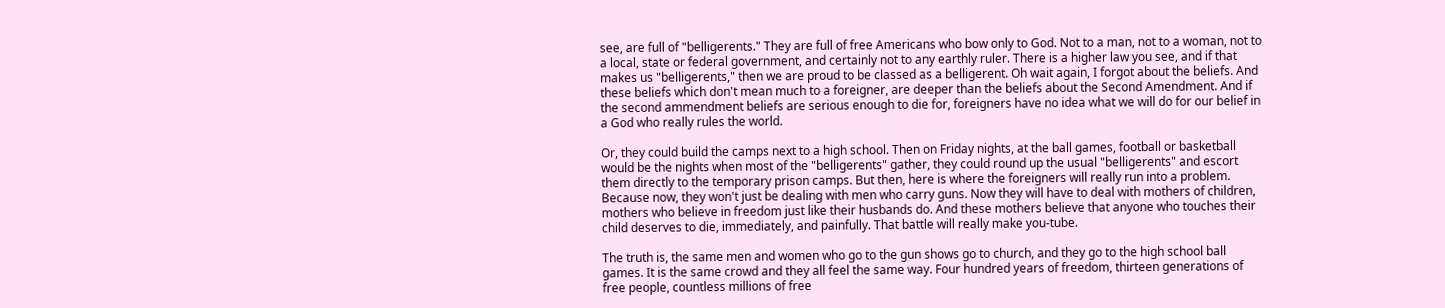see, are full of "belligerents." They are full of free Americans who bow only to God. Not to a man, not to a woman, not to a local, state or federal government, and certainly not to any earthly ruler. There is a higher law you see, and if that makes us "belligerents," then we are proud to be classed as a belligerent. Oh wait again, I forgot about the beliefs. And these beliefs which don't mean much to a foreigner, are deeper than the beliefs about the Second Amendment. And if the second ammendment beliefs are serious enough to die for, foreigners have no idea what we will do for our belief in a God who really rules the world.

Or, they could build the camps next to a high school. Then on Friday nights, at the ball games, football or basketball would be the nights when most of the "belligerents" gather, they could round up the usual "belligerents" and escort them directly to the temporary prison camps. But then, here is where the foreigners will really run into a problem. Because now, they won't just be dealing with men who carry guns. Now they will have to deal with mothers of children, mothers who believe in freedom just like their husbands do. And these mothers believe that anyone who touches their child deserves to die, immediately, and painfully. That battle will really make you-tube.

The truth is, the same men and women who go to the gun shows go to church, and they go to the high school ball games. It is the same crowd and they all feel the same way. Four hundred years of freedom, thirteen generations of free people, countless millions of free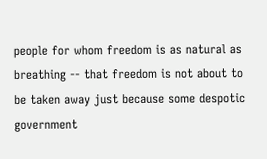people for whom freedom is as natural as breathing -- that freedom is not about to be taken away just because some despotic government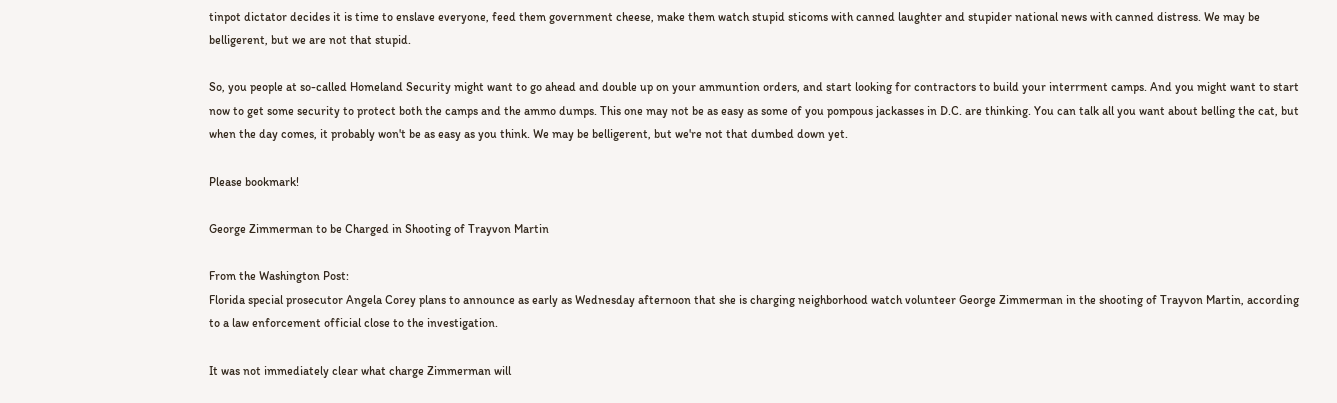tinpot dictator decides it is time to enslave everyone, feed them government cheese, make them watch stupid sticoms with canned laughter and stupider national news with canned distress. We may be belligerent, but we are not that stupid.

So, you people at so-called Homeland Security might want to go ahead and double up on your ammuntion orders, and start looking for contractors to build your interrment camps. And you might want to start now to get some security to protect both the camps and the ammo dumps. This one may not be as easy as some of you pompous jackasses in D.C. are thinking. You can talk all you want about belling the cat, but when the day comes, it probably won't be as easy as you think. We may be belligerent, but we're not that dumbed down yet.

Please bookmark!

George Zimmerman to be Charged in Shooting of Trayvon Martin

From the Washington Post:
Florida special prosecutor Angela Corey plans to announce as early as Wednesday afternoon that she is charging neighborhood watch volunteer George Zimmerman in the shooting of Trayvon Martin, according to a law enforcement official close to the investigation.

It was not immediately clear what charge Zimmerman will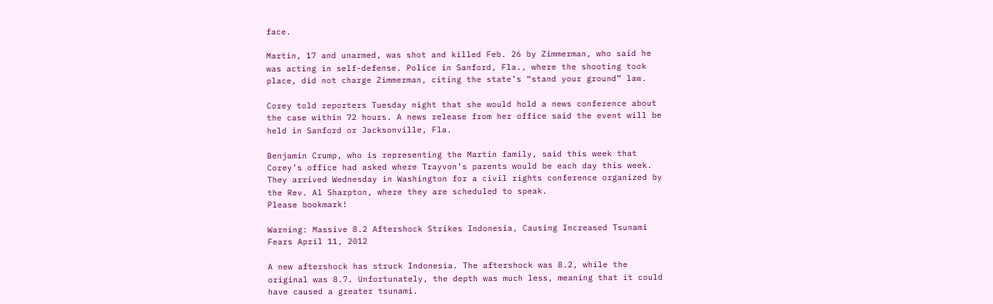face.

Martin, 17 and unarmed, was shot and killed Feb. 26 by Zimmerman, who said he was acting in self-defense. Police in Sanford, Fla., where the shooting took place, did not charge Zimmerman, citing the state’s “stand your ground” law.

Corey told reporters Tuesday night that she would hold a news conference about the case within 72 hours. A news release from her office said the event will be held in Sanford or Jacksonville, Fla.

Benjamin Crump, who is representing the Martin family, said this week that Corey’s office had asked where Trayvon’s parents would be each day this week. They arrived Wednesday in Washington for a civil rights conference organized by the Rev. Al Sharpton, where they are scheduled to speak.
Please bookmark!

Warning: Massive 8.2 Aftershock Strikes Indonesia, Causing Increased Tsunami Fears April 11, 2012

A new aftershock has struck Indonesia. The aftershock was 8.2, while the original was 8.7. Unfortunately, the depth was much less, meaning that it could have caused a greater tsunami.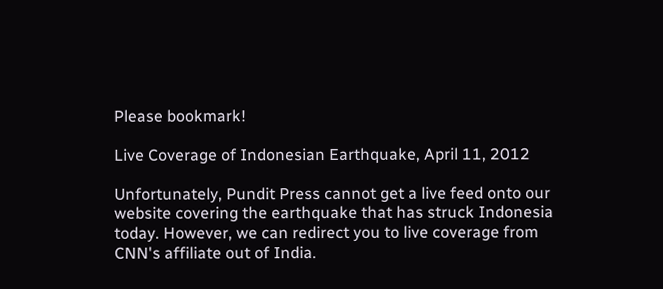Please bookmark!

Live Coverage of Indonesian Earthquake, April 11, 2012

Unfortunately, Pundit Press cannot get a live feed onto our website covering the earthquake that has struck Indonesia today. However, we can redirect you to live coverage from CNN's affiliate out of India.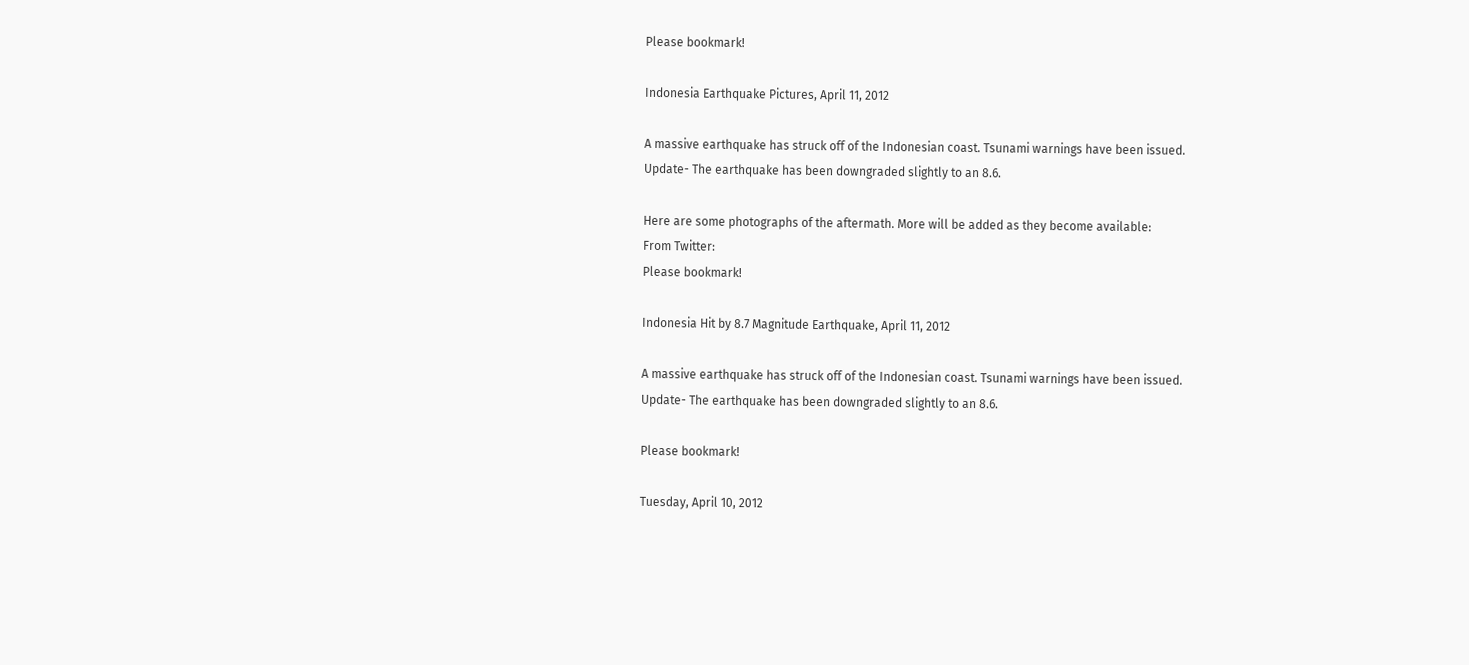Please bookmark!

Indonesia Earthquake Pictures, April 11, 2012

A massive earthquake has struck off of the Indonesian coast. Tsunami warnings have been issued.
Update- The earthquake has been downgraded slightly to an 8.6.

Here are some photographs of the aftermath. More will be added as they become available:
From Twitter:
Please bookmark!

Indonesia Hit by 8.7 Magnitude Earthquake, April 11, 2012

A massive earthquake has struck off of the Indonesian coast. Tsunami warnings have been issued.
Update- The earthquake has been downgraded slightly to an 8.6.

Please bookmark!

Tuesday, April 10, 2012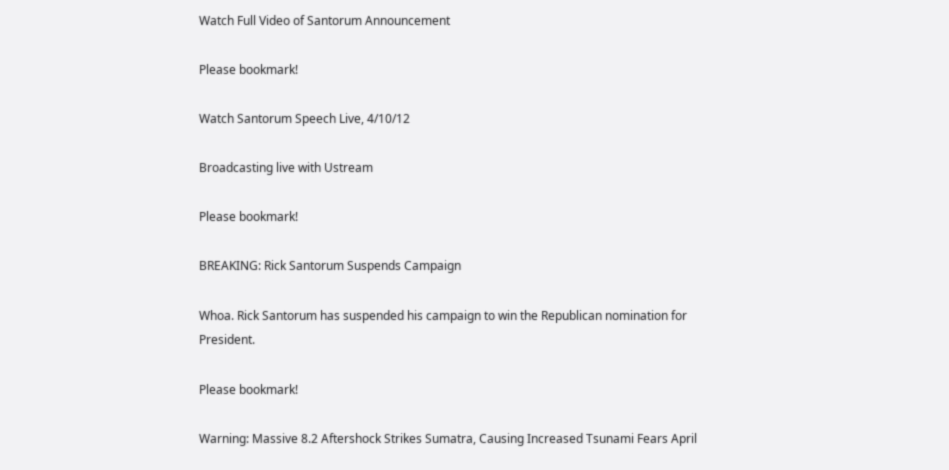Watch Full Video of Santorum Announcement

Please bookmark!

Watch Santorum Speech Live, 4/10/12

Broadcasting live with Ustream

Please bookmark!

BREAKING: Rick Santorum Suspends Campaign

Whoa. Rick Santorum has suspended his campaign to win the Republican nomination for President.

Please bookmark!

Warning: Massive 8.2 Aftershock Strikes Sumatra, Causing Increased Tsunami Fears April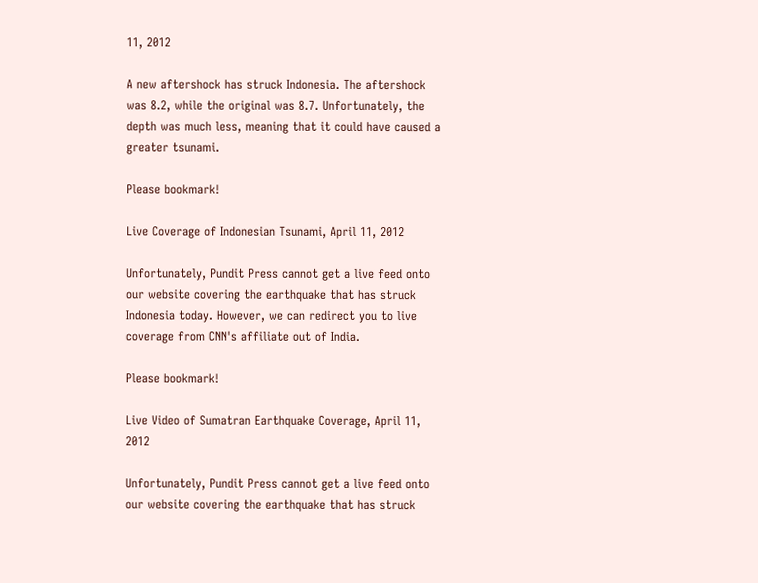11, 2012

A new aftershock has struck Indonesia. The aftershock was 8.2, while the original was 8.7. Unfortunately, the depth was much less, meaning that it could have caused a greater tsunami.

Please bookmark!

Live Coverage of Indonesian Tsunami, April 11, 2012

Unfortunately, Pundit Press cannot get a live feed onto our website covering the earthquake that has struck Indonesia today. However, we can redirect you to live coverage from CNN's affiliate out of India.

Please bookmark!

Live Video of Sumatran Earthquake Coverage, April 11, 2012

Unfortunately, Pundit Press cannot get a live feed onto our website covering the earthquake that has struck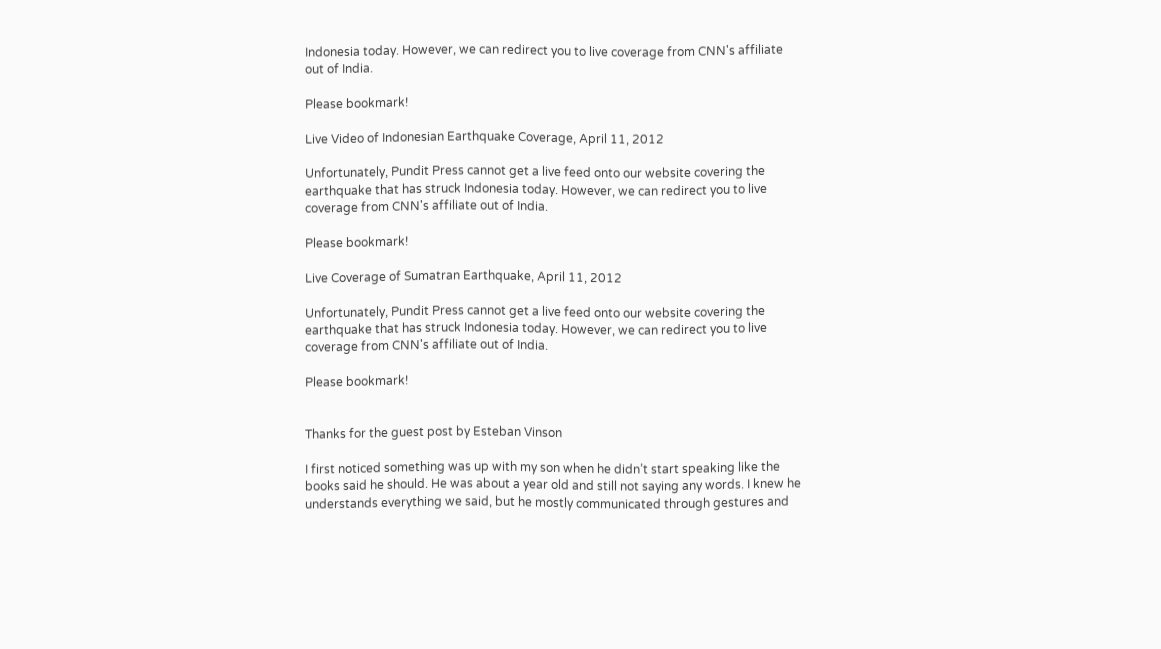Indonesia today. However, we can redirect you to live coverage from CNN's affiliate out of India.

Please bookmark!

Live Video of Indonesian Earthquake Coverage, April 11, 2012

Unfortunately, Pundit Press cannot get a live feed onto our website covering the earthquake that has struck Indonesia today. However, we can redirect you to live coverage from CNN's affiliate out of India.

Please bookmark!

Live Coverage of Sumatran Earthquake, April 11, 2012

Unfortunately, Pundit Press cannot get a live feed onto our website covering the earthquake that has struck Indonesia today. However, we can redirect you to live coverage from CNN's affiliate out of India.

Please bookmark!


Thanks for the guest post by Esteban Vinson

I first noticed something was up with my son when he didn’t start speaking like the books said he should. He was about a year old and still not saying any words. I knew he understands everything we said, but he mostly communicated through gestures and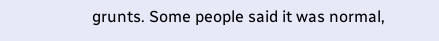grunts. Some people said it was normal,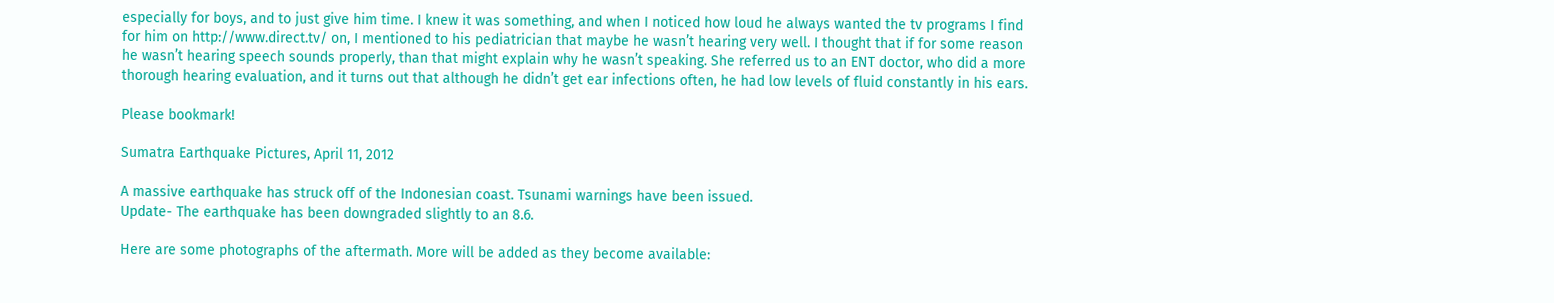especially for boys, and to just give him time. I knew it was something, and when I noticed how loud he always wanted the tv programs I find for him on http://www.direct.tv/ on, I mentioned to his pediatrician that maybe he wasn’t hearing very well. I thought that if for some reason he wasn’t hearing speech sounds properly, than that might explain why he wasn’t speaking. She referred us to an ENT doctor, who did a more thorough hearing evaluation, and it turns out that although he didn’t get ear infections often, he had low levels of fluid constantly in his ears.

Please bookmark!

Sumatra Earthquake Pictures, April 11, 2012

A massive earthquake has struck off of the Indonesian coast. Tsunami warnings have been issued.
Update- The earthquake has been downgraded slightly to an 8.6.

Here are some photographs of the aftermath. More will be added as they become available: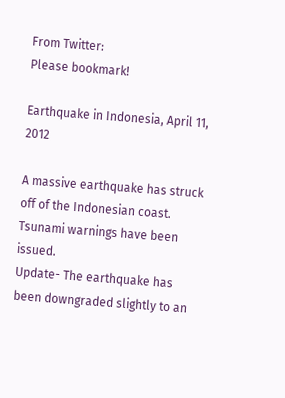From Twitter:
Please bookmark!

Earthquake in Indonesia, April 11, 2012

A massive earthquake has struck off of the Indonesian coast. Tsunami warnings have been issued.
Update- The earthquake has been downgraded slightly to an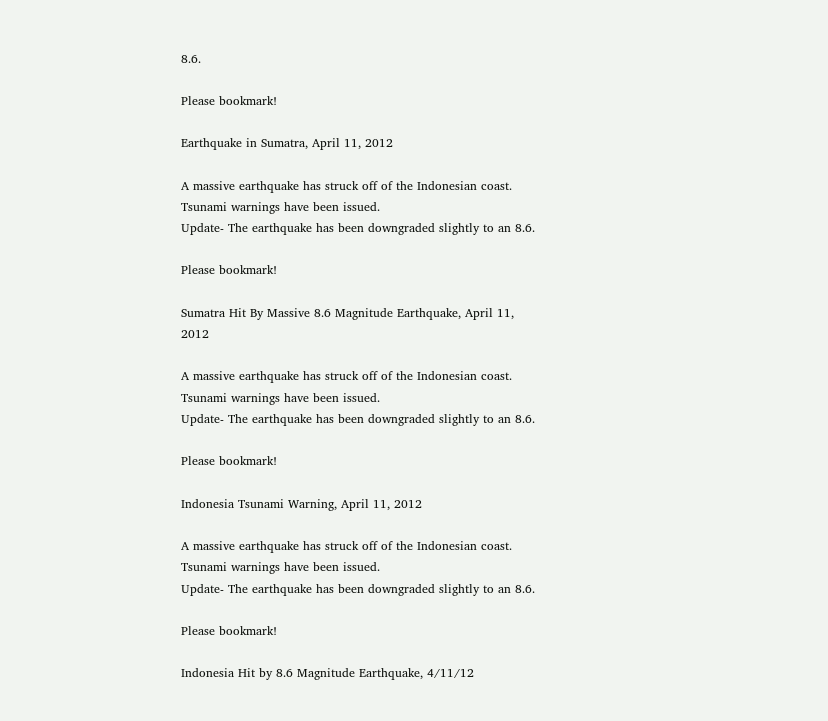8.6.

Please bookmark!

Earthquake in Sumatra, April 11, 2012

A massive earthquake has struck off of the Indonesian coast. Tsunami warnings have been issued.
Update- The earthquake has been downgraded slightly to an 8.6.

Please bookmark!

Sumatra Hit By Massive 8.6 Magnitude Earthquake, April 11, 2012

A massive earthquake has struck off of the Indonesian coast. Tsunami warnings have been issued.
Update- The earthquake has been downgraded slightly to an 8.6.

Please bookmark!

Indonesia Tsunami Warning, April 11, 2012

A massive earthquake has struck off of the Indonesian coast. Tsunami warnings have been issued.
Update- The earthquake has been downgraded slightly to an 8.6.

Please bookmark!

Indonesia Hit by 8.6 Magnitude Earthquake, 4/11/12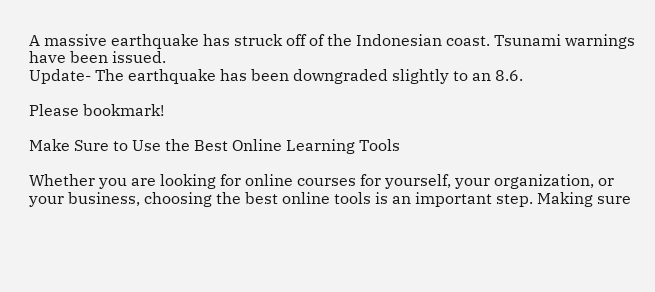A massive earthquake has struck off of the Indonesian coast. Tsunami warnings have been issued.
Update- The earthquake has been downgraded slightly to an 8.6.

Please bookmark!

Make Sure to Use the Best Online Learning Tools

Whether you are looking for online courses for yourself, your organization, or your business, choosing the best online tools is an important step. Making sure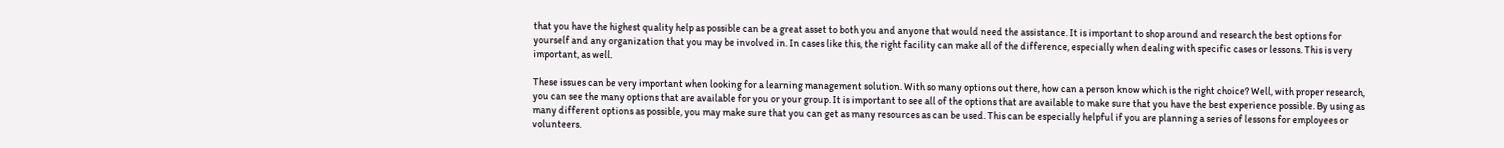that you have the highest quality help as possible can be a great asset to both you and anyone that would need the assistance. It is important to shop around and research the best options for yourself and any organization that you may be involved in. In cases like this, the right facility can make all of the difference, especially when dealing with specific cases or lessons. This is very important, as well.

These issues can be very important when looking for a learning management solution. With so many options out there, how can a person know which is the right choice? Well, with proper research, you can see the many options that are available for you or your group. It is important to see all of the options that are available to make sure that you have the best experience possible. By using as many different options as possible, you may make sure that you can get as many resources as can be used. This can be especially helpful if you are planning a series of lessons for employees or volunteers.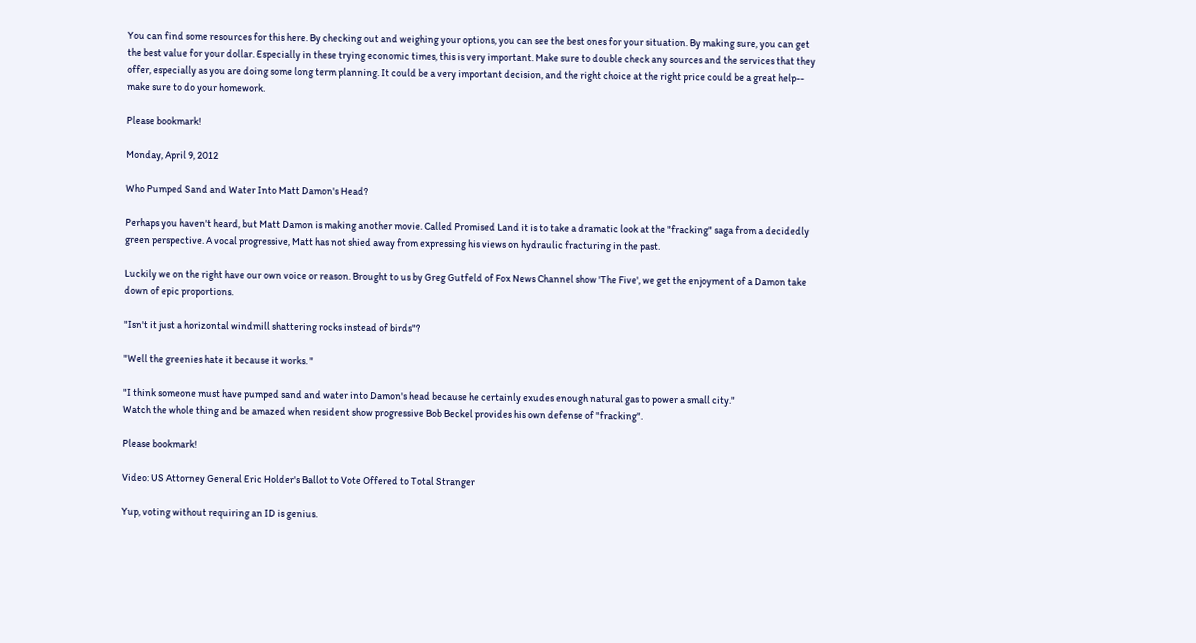You can find some resources for this here. By checking out and weighing your options, you can see the best ones for your situation. By making sure, you can get the best value for your dollar. Especially in these trying economic times, this is very important. Make sure to double check any sources and the services that they offer, especially as you are doing some long term planning. It could be a very important decision, and the right choice at the right price could be a great help-- make sure to do your homework.

Please bookmark!

Monday, April 9, 2012

Who Pumped Sand and Water Into Matt Damon's Head?

Perhaps you haven't heard, but Matt Damon is making another movie. Called Promised Land it is to take a dramatic look at the "fracking" saga from a decidedly green perspective. A vocal progressive, Matt has not shied away from expressing his views on hydraulic fracturing in the past.

Luckily we on the right have our own voice or reason. Brought to us by Greg Gutfeld of Fox News Channel show 'The Five', we get the enjoyment of a Damon take down of epic proportions.

"Isn't it just a horizontal windmill shattering rocks instead of birds"?

"Well the greenies hate it because it works. "

"I think someone must have pumped sand and water into Damon's head because he certainly exudes enough natural gas to power a small city."
Watch the whole thing and be amazed when resident show progressive Bob Beckel provides his own defense of "fracking".

Please bookmark!

Video: US Attorney General Eric Holder's Ballot to Vote Offered to Total Stranger

Yup, voting without requiring an ID is genius.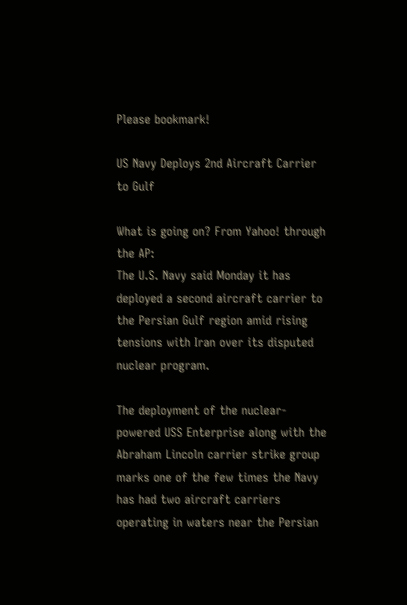Please bookmark!

US Navy Deploys 2nd Aircraft Carrier to Gulf

What is going on? From Yahoo! through the AP:
The U.S. Navy said Monday it has deployed a second aircraft carrier to the Persian Gulf region amid rising tensions with Iran over its disputed nuclear program.

The deployment of the nuclear-powered USS Enterprise along with the Abraham Lincoln carrier strike group marks one of the few times the Navy has had two aircraft carriers operating in waters near the Persian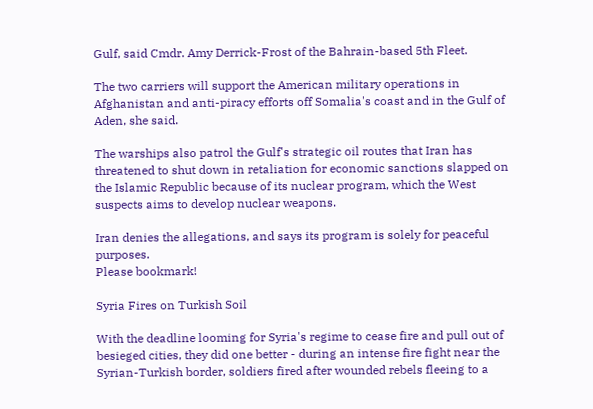Gulf, said Cmdr. Amy Derrick-Frost of the Bahrain-based 5th Fleet.

The two carriers will support the American military operations in Afghanistan and anti-piracy efforts off Somalia's coast and in the Gulf of Aden, she said.

The warships also patrol the Gulf's strategic oil routes that Iran has threatened to shut down in retaliation for economic sanctions slapped on the Islamic Republic because of its nuclear program, which the West suspects aims to develop nuclear weapons.

Iran denies the allegations, and says its program is solely for peaceful purposes.
Please bookmark!

Syria Fires on Turkish Soil

With the deadline looming for Syria's regime to cease fire and pull out of besieged cities, they did one better - during an intense fire fight near the Syrian-Turkish border, soldiers fired after wounded rebels fleeing to a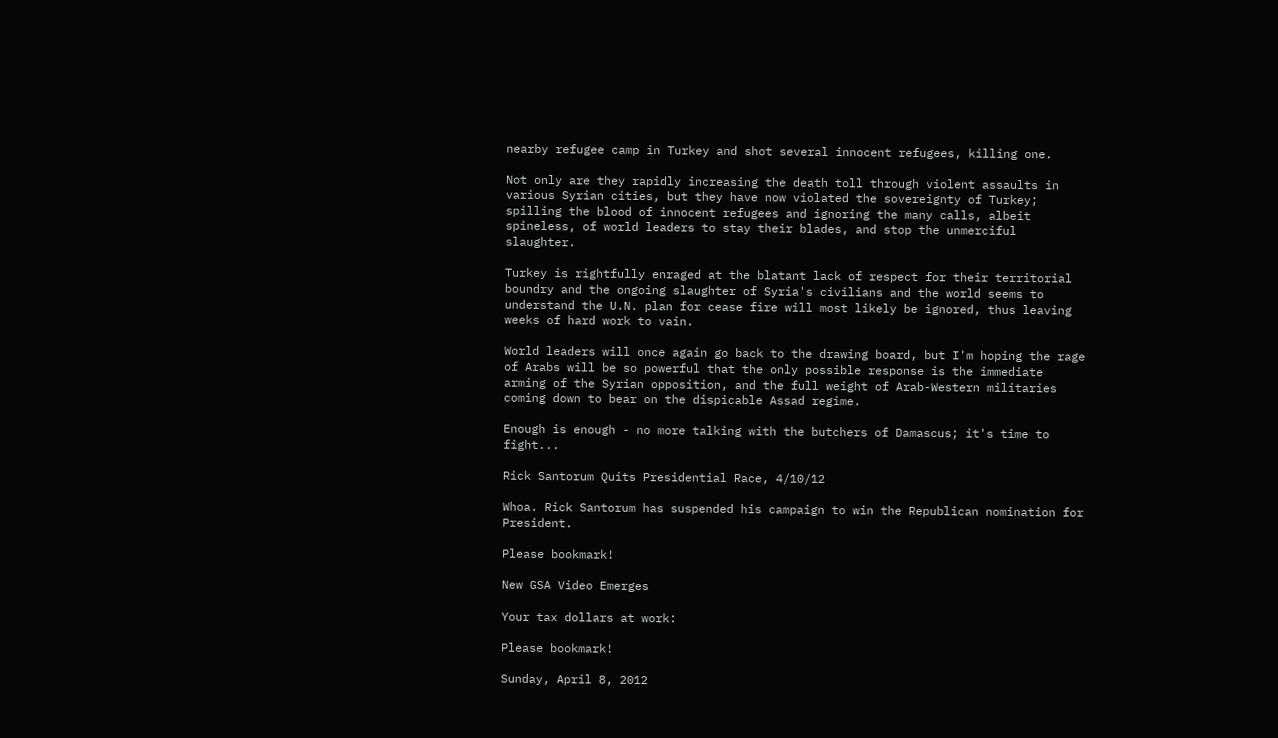nearby refugee camp in Turkey and shot several innocent refugees, killing one.

Not only are they rapidly increasing the death toll through violent assaults in various Syrian cities, but they have now violated the sovereignty of Turkey; spilling the blood of innocent refugees and ignoring the many calls, albeit spineless, of world leaders to stay their blades, and stop the unmerciful slaughter.

Turkey is rightfully enraged at the blatant lack of respect for their territorial boundry and the ongoing slaughter of Syria's civilians and the world seems to understand the U.N. plan for cease fire will most likely be ignored, thus leaving weeks of hard work to vain.

World leaders will once again go back to the drawing board, but I'm hoping the rage of Arabs will be so powerful that the only possible response is the immediate arming of the Syrian opposition, and the full weight of Arab-Western militaries coming down to bear on the dispicable Assad regime.

Enough is enough - no more talking with the butchers of Damascus; it's time to fight...

Rick Santorum Quits Presidential Race, 4/10/12

Whoa. Rick Santorum has suspended his campaign to win the Republican nomination for President.

Please bookmark!

New GSA Video Emerges

Your tax dollars at work:

Please bookmark!

Sunday, April 8, 2012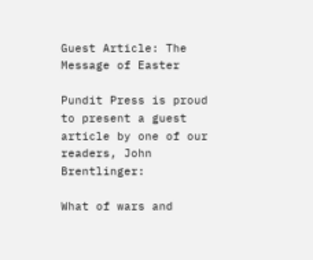Guest Article: The Message of Easter

Pundit Press is proud to present a guest article by one of our readers, John Brentlinger:

What of wars and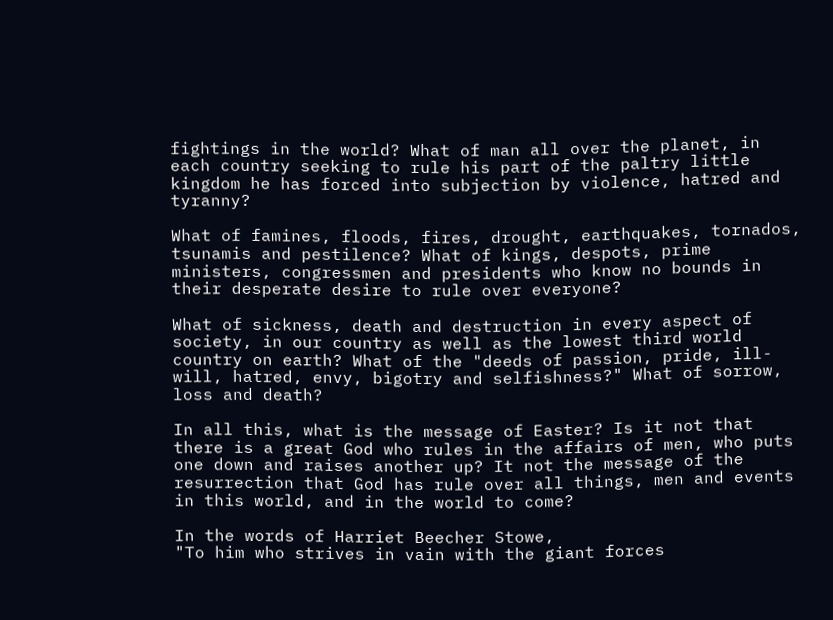fightings in the world? What of man all over the planet, in each country seeking to rule his part of the paltry little kingdom he has forced into subjection by violence, hatred and tyranny?

What of famines, floods, fires, drought, earthquakes, tornados, tsunamis and pestilence? What of kings, despots, prime ministers, congressmen and presidents who know no bounds in their desperate desire to rule over everyone?

What of sickness, death and destruction in every aspect of society, in our country as well as the lowest third world country on earth? What of the "deeds of passion, pride, ill-will, hatred, envy, bigotry and selfishness?" What of sorrow, loss and death?

In all this, what is the message of Easter? Is it not that there is a great God who rules in the affairs of men, who puts one down and raises another up? It not the message of the resurrection that God has rule over all things, men and events in this world, and in the world to come?

In the words of Harriet Beecher Stowe,
"To him who strives in vain with the giant forces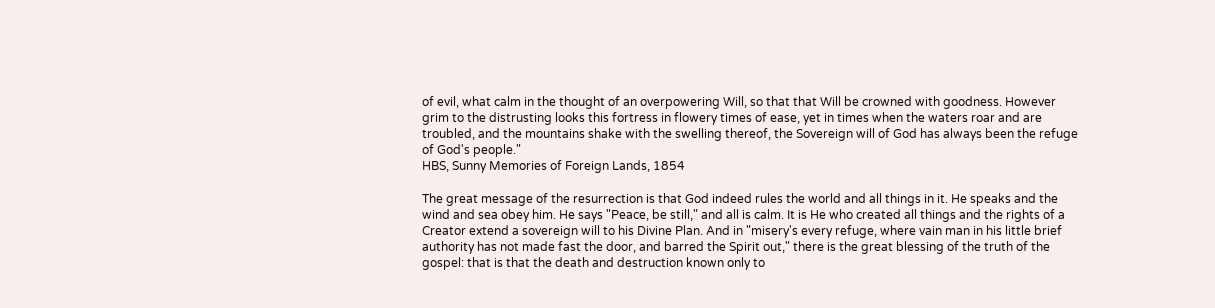of evil, what calm in the thought of an overpowering Will, so that that Will be crowned with goodness. However grim to the distrusting looks this fortress in flowery times of ease, yet in times when the waters roar and are troubled, and the mountains shake with the swelling thereof, the Sovereign will of God has always been the refuge of God's people."
HBS, Sunny Memories of Foreign Lands, 1854

The great message of the resurrection is that God indeed rules the world and all things in it. He speaks and the wind and sea obey him. He says "Peace, be still," and all is calm. It is He who created all things and the rights of a Creator extend a sovereign will to his Divine Plan. And in "misery's every refuge, where vain man in his little brief authority has not made fast the door, and barred the Spirit out," there is the great blessing of the truth of the gospel: that is that the death and destruction known only to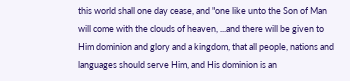this world shall one day cease, and "one like unto the Son of Man will come with the clouds of heaven, ...and there will be given to Him dominion and glory and a kingdom, that all people, nations and languages should serve Him, and His dominion is an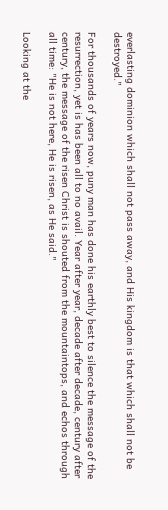everlasting dominion which shall not pass away, and His kingdom is that which shall not be destroyed."

For thousands of years now, puny man has done his earthly best to silence the message of the resurrection, yet is has been all to no avail. Year after year, decade after decade, century after century, the message of the risen Christ is shouted from the mountaintops, and echos through all time: "He is not here, He is risen, as He said."

Looking at the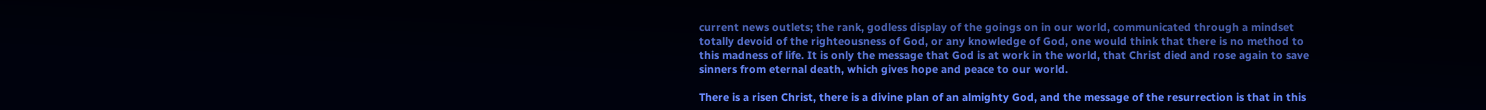current news outlets; the rank, godless display of the goings on in our world, communicated through a mindset totally devoid of the righteousness of God, or any knowledge of God, one would think that there is no method to this madness of life. It is only the message that God is at work in the world, that Christ died and rose again to save sinners from eternal death, which gives hope and peace to our world.

There is a risen Christ, there is a divine plan of an almighty God, and the message of the resurrection is that in this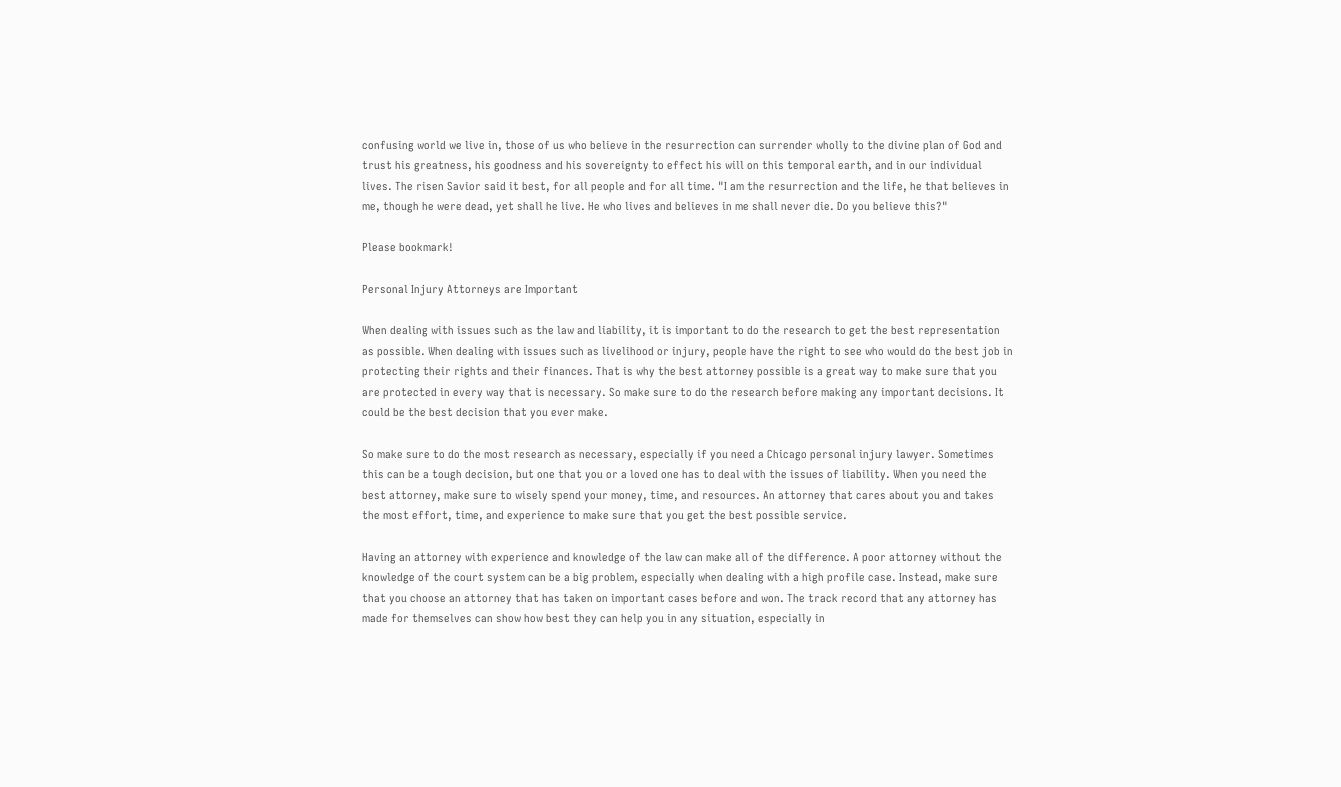confusing world we live in, those of us who believe in the resurrection can surrender wholly to the divine plan of God and trust his greatness, his goodness and his sovereignty to effect his will on this temporal earth, and in our individual lives. The risen Savior said it best, for all people and for all time. "I am the resurrection and the life, he that believes in me, though he were dead, yet shall he live. He who lives and believes in me shall never die. Do you believe this?"

Please bookmark!

Personal Injury Attorneys are Important

When dealing with issues such as the law and liability, it is important to do the research to get the best representation as possible. When dealing with issues such as livelihood or injury, people have the right to see who would do the best job in protecting their rights and their finances. That is why the best attorney possible is a great way to make sure that you are protected in every way that is necessary. So make sure to do the research before making any important decisions. It could be the best decision that you ever make.

So make sure to do the most research as necessary, especially if you need a Chicago personal injury lawyer. Sometimes this can be a tough decision, but one that you or a loved one has to deal with the issues of liability. When you need the best attorney, make sure to wisely spend your money, time, and resources. An attorney that cares about you and takes the most effort, time, and experience to make sure that you get the best possible service.

Having an attorney with experience and knowledge of the law can make all of the difference. A poor attorney without the knowledge of the court system can be a big problem, especially when dealing with a high profile case. Instead, make sure that you choose an attorney that has taken on important cases before and won. The track record that any attorney has made for themselves can show how best they can help you in any situation, especially in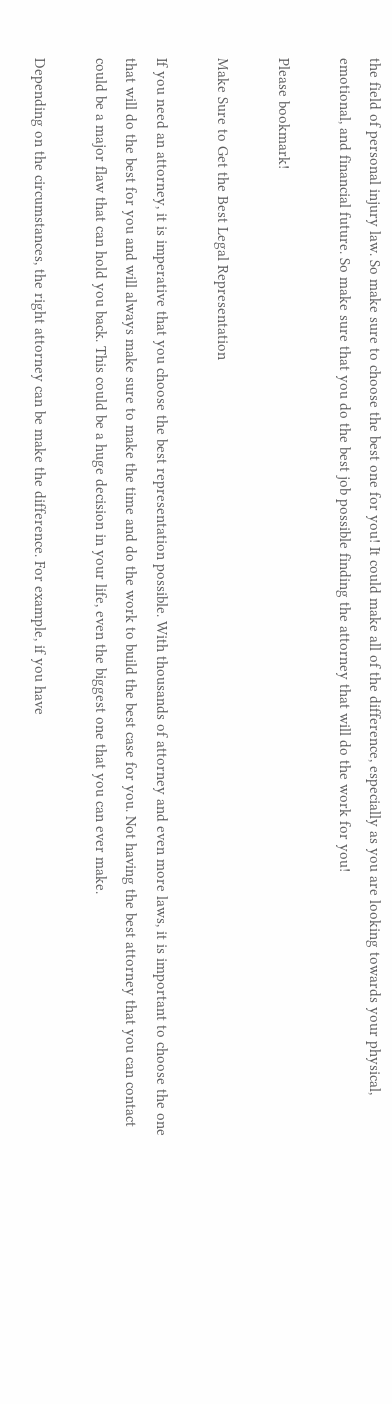the field of personal injury law. So make sure to choose the best one for you! It could make all of the difference, especially as you are looking towards your physical, emotional, and financial future. So make sure that you do the best job possible finding the attorney that will do the work for you!

Please bookmark!

Make Sure to Get the Best Legal Representation

If you need an attorney, it is imperative that you choose the best representation possible. With thousands of attorney and even more laws, it is important to choose the one that will do the best for you and will always make sure to make the time and do the work to build the best case for you. Not having the best attorney that you can contact could be a major flaw that can hold you back. This could be a huge decision in your life, even the biggest one that you can ever make.

Depending on the circumstances, the right attorney can be make the difference. For example, if you have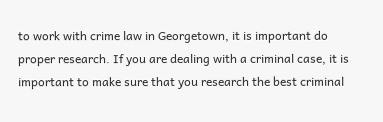to work with crime law in Georgetown, it is important do proper research. If you are dealing with a criminal case, it is important to make sure that you research the best criminal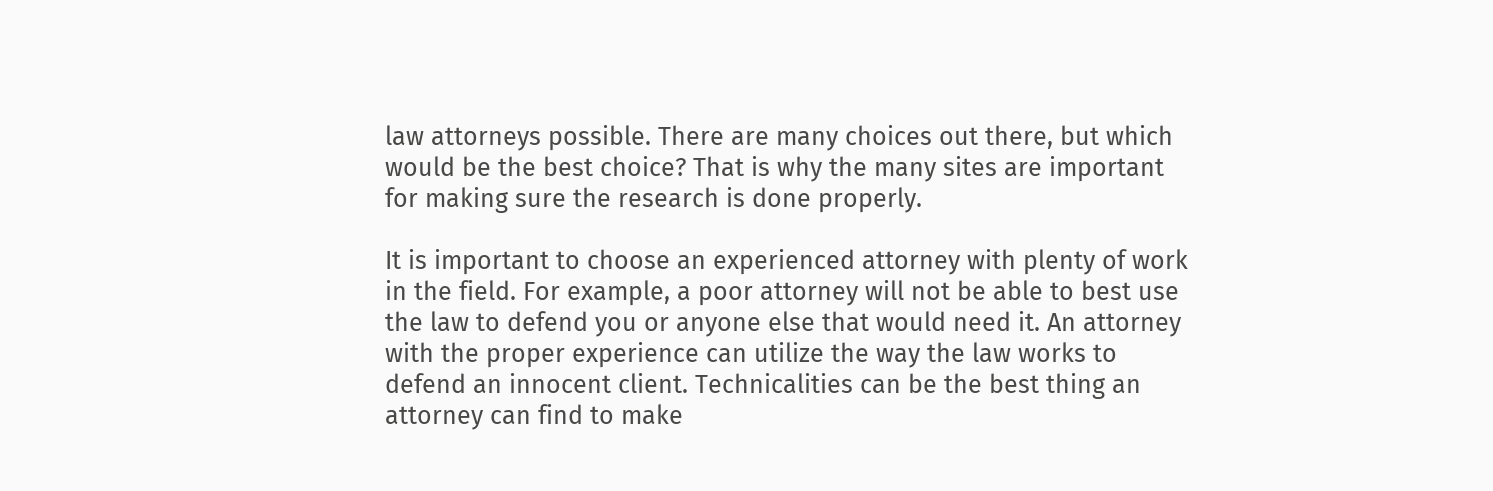law attorneys possible. There are many choices out there, but which would be the best choice? That is why the many sites are important for making sure the research is done properly.

It is important to choose an experienced attorney with plenty of work in the field. For example, a poor attorney will not be able to best use the law to defend you or anyone else that would need it. An attorney with the proper experience can utilize the way the law works to defend an innocent client. Technicalities can be the best thing an attorney can find to make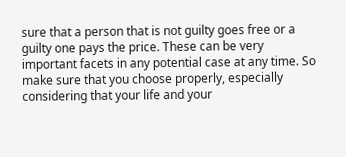sure that a person that is not guilty goes free or a guilty one pays the price. These can be very important facets in any potential case at any time. So make sure that you choose properly, especially considering that your life and your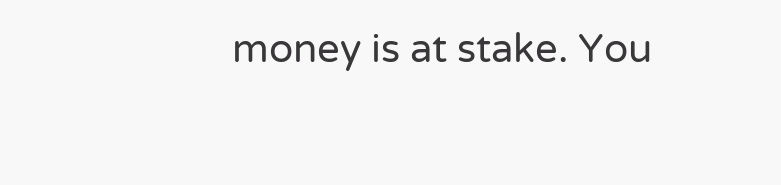money is at stake. You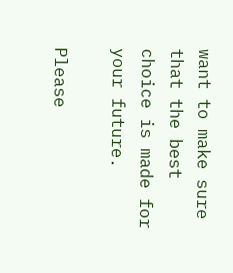want to make sure that the best choice is made for your future.

Please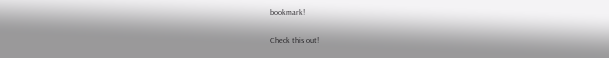bookmark!

Check this out!